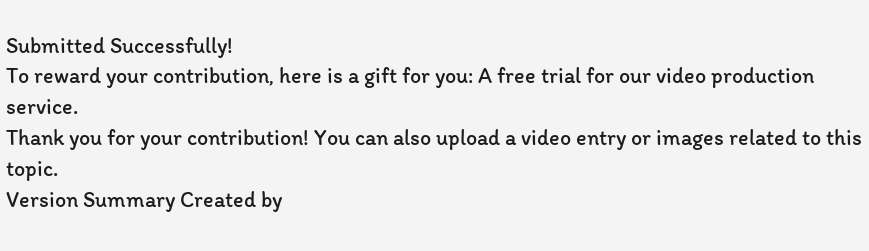Submitted Successfully!
To reward your contribution, here is a gift for you: A free trial for our video production service.
Thank you for your contribution! You can also upload a video entry or images related to this topic.
Version Summary Created by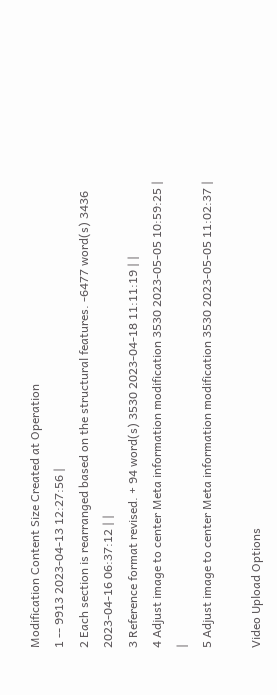Modification Content Size Created at Operation
1 -- 9913 2023-04-13 12:27:56 |
2 Each section is rearranged based on the structural features. -6477 word(s) 3436 2023-04-16 06:37:12 | |
3 Reference format revised. + 94 word(s) 3530 2023-04-18 11:11:19 | |
4 Adjust image to center Meta information modification 3530 2023-05-05 10:59:25 | |
5 Adjust image to center Meta information modification 3530 2023-05-05 11:02:37 |

Video Upload Options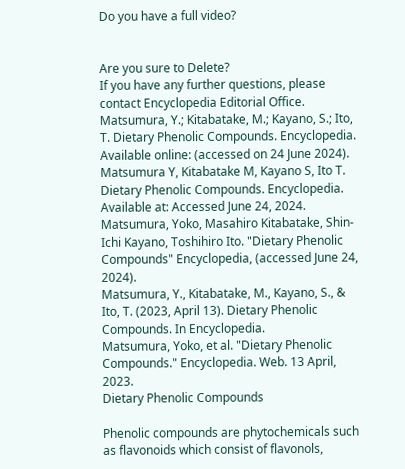Do you have a full video?


Are you sure to Delete?
If you have any further questions, please contact Encyclopedia Editorial Office.
Matsumura, Y.; Kitabatake, M.; Kayano, S.; Ito, T. Dietary Phenolic Compounds. Encyclopedia. Available online: (accessed on 24 June 2024).
Matsumura Y, Kitabatake M, Kayano S, Ito T. Dietary Phenolic Compounds. Encyclopedia. Available at: Accessed June 24, 2024.
Matsumura, Yoko, Masahiro Kitabatake, Shin-Ichi Kayano, Toshihiro Ito. "Dietary Phenolic Compounds" Encyclopedia, (accessed June 24, 2024).
Matsumura, Y., Kitabatake, M., Kayano, S., & Ito, T. (2023, April 13). Dietary Phenolic Compounds. In Encyclopedia.
Matsumura, Yoko, et al. "Dietary Phenolic Compounds." Encyclopedia. Web. 13 April, 2023.
Dietary Phenolic Compounds

Phenolic compounds are phytochemicals such as flavonoids which consist of flavonols,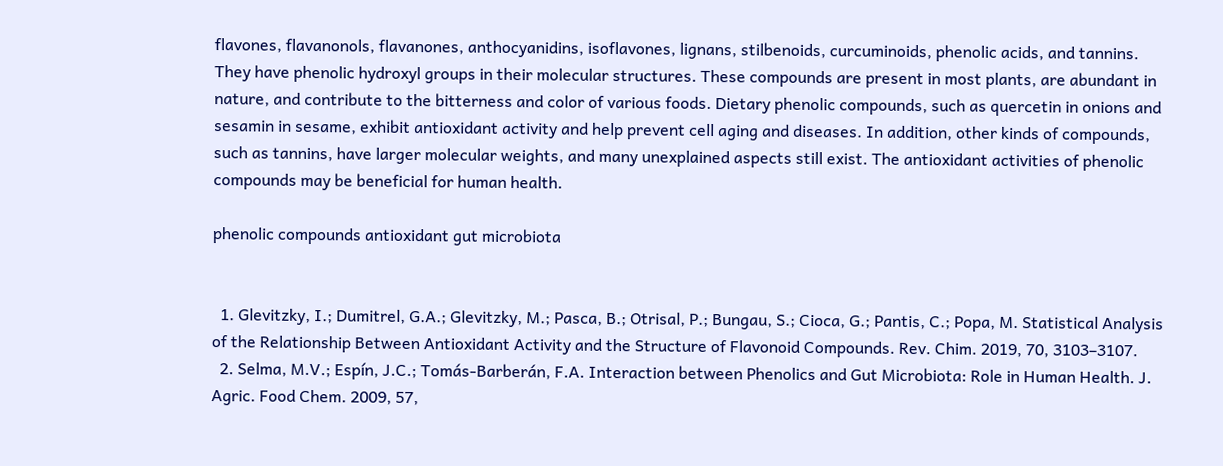flavones, flavanonols, flavanones, anthocyanidins, isoflavones, lignans, stilbenoids, curcuminoids, phenolic acids, and tannins. They have phenolic hydroxyl groups in their molecular structures. These compounds are present in most plants, are abundant in nature, and contribute to the bitterness and color of various foods. Dietary phenolic compounds, such as quercetin in onions and sesamin in sesame, exhibit antioxidant activity and help prevent cell aging and diseases. In addition, other kinds of compounds, such as tannins, have larger molecular weights, and many unexplained aspects still exist. The antioxidant activities of phenolic compounds may be beneficial for human health.

phenolic compounds antioxidant gut microbiota


  1. Glevitzky, I.; Dumitrel, G.A.; Glevitzky, M.; Pasca, B.; Otrisal, P.; Bungau, S.; Cioca, G.; Pantis, C.; Popa, M. Statistical Analysis of the Relationship Between Antioxidant Activity and the Structure of Flavonoid Compounds. Rev. Chim. 2019, 70, 3103–3107.
  2. Selma, M.V.; Espín, J.C.; Tomás-Barberán, F.A. Interaction between Phenolics and Gut Microbiota: Role in Human Health. J. Agric. Food Chem. 2009, 57,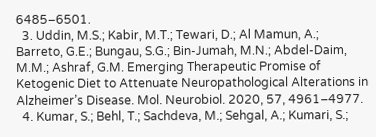6485–6501.
  3. Uddin, M.S.; Kabir, M.T.; Tewari, D.; Al Mamun, A.; Barreto, G.E.; Bungau, S.G.; Bin-Jumah, M.N.; Abdel-Daim, M.M.; Ashraf, G.M. Emerging Therapeutic Promise of Ketogenic Diet to Attenuate Neuropathological Alterations in Alzheimer’s Disease. Mol. Neurobiol. 2020, 57, 4961–4977.
  4. Kumar, S.; Behl, T.; Sachdeva, M.; Sehgal, A.; Kumari, S.;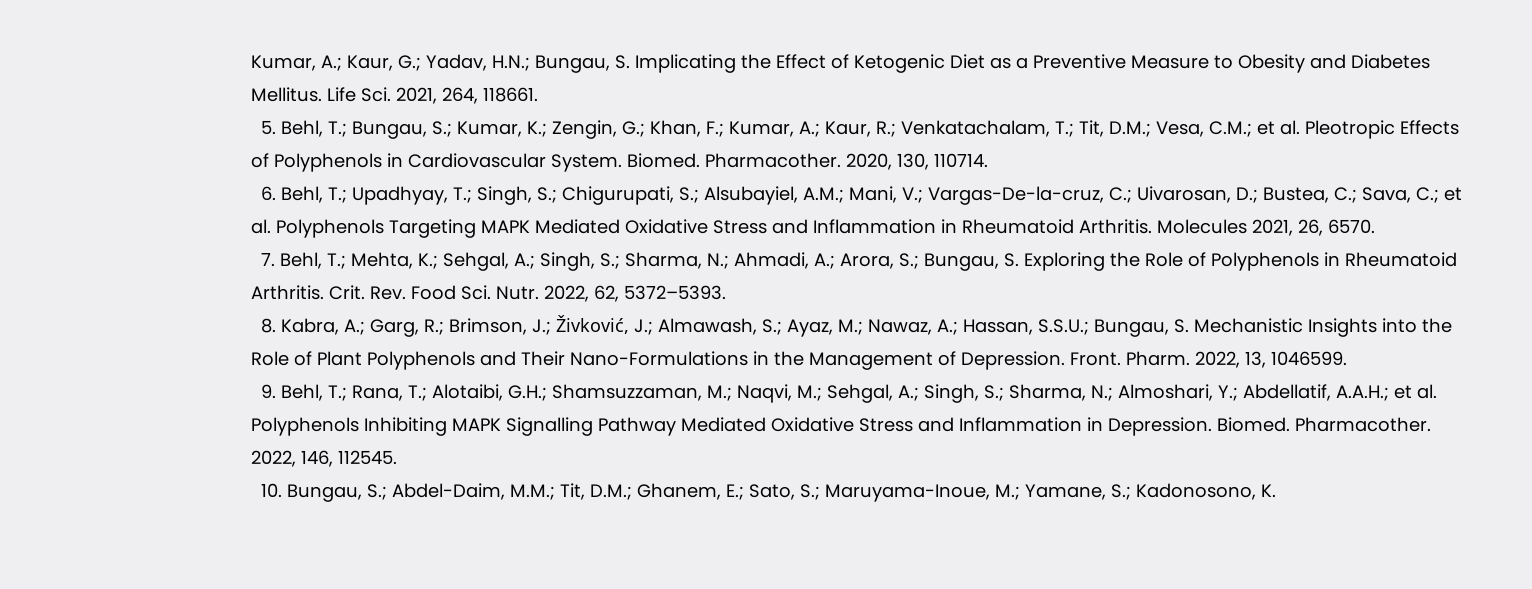Kumar, A.; Kaur, G.; Yadav, H.N.; Bungau, S. Implicating the Effect of Ketogenic Diet as a Preventive Measure to Obesity and Diabetes Mellitus. Life Sci. 2021, 264, 118661.
  5. Behl, T.; Bungau, S.; Kumar, K.; Zengin, G.; Khan, F.; Kumar, A.; Kaur, R.; Venkatachalam, T.; Tit, D.M.; Vesa, C.M.; et al. Pleotropic Effects of Polyphenols in Cardiovascular System. Biomed. Pharmacother. 2020, 130, 110714.
  6. Behl, T.; Upadhyay, T.; Singh, S.; Chigurupati, S.; Alsubayiel, A.M.; Mani, V.; Vargas-De-la-cruz, C.; Uivarosan, D.; Bustea, C.; Sava, C.; et al. Polyphenols Targeting MAPK Mediated Oxidative Stress and Inflammation in Rheumatoid Arthritis. Molecules 2021, 26, 6570.
  7. Behl, T.; Mehta, K.; Sehgal, A.; Singh, S.; Sharma, N.; Ahmadi, A.; Arora, S.; Bungau, S. Exploring the Role of Polyphenols in Rheumatoid Arthritis. Crit. Rev. Food Sci. Nutr. 2022, 62, 5372–5393.
  8. Kabra, A.; Garg, R.; Brimson, J.; Živković, J.; Almawash, S.; Ayaz, M.; Nawaz, A.; Hassan, S.S.U.; Bungau, S. Mechanistic Insights into the Role of Plant Polyphenols and Their Nano-Formulations in the Management of Depression. Front. Pharm. 2022, 13, 1046599.
  9. Behl, T.; Rana, T.; Alotaibi, G.H.; Shamsuzzaman, M.; Naqvi, M.; Sehgal, A.; Singh, S.; Sharma, N.; Almoshari, Y.; Abdellatif, A.A.H.; et al. Polyphenols Inhibiting MAPK Signalling Pathway Mediated Oxidative Stress and Inflammation in Depression. Biomed. Pharmacother. 2022, 146, 112545.
  10. Bungau, S.; Abdel-Daim, M.M.; Tit, D.M.; Ghanem, E.; Sato, S.; Maruyama-Inoue, M.; Yamane, S.; Kadonosono, K.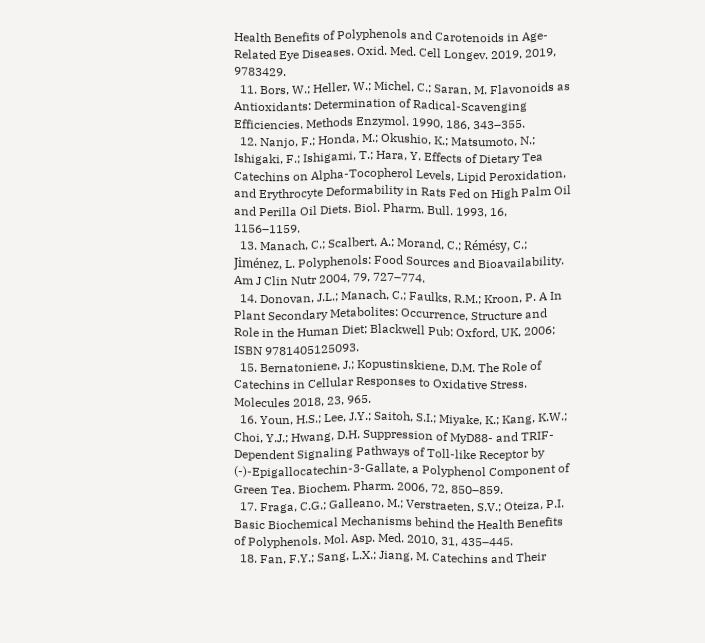Health Benefits of Polyphenols and Carotenoids in Age-Related Eye Diseases. Oxid. Med. Cell Longev. 2019, 2019, 9783429.
  11. Bors, W.; Heller, W.; Michel, C.; Saran, M. Flavonoids as Antioxidants: Determination of Radical-Scavenging Efficiencies. Methods Enzymol. 1990, 186, 343–355.
  12. Nanjo, F.; Honda, M.; Okushio, K.; Matsumoto, N.; Ishigaki, F.; Ishigami, T.; Hara, Y. Effects of Dietary Tea Catechins on Alpha-Tocopherol Levels, Lipid Peroxidation, and Erythrocyte Deformability in Rats Fed on High Palm Oil and Perilla Oil Diets. Biol. Pharm. Bull. 1993, 16, 1156–1159.
  13. Manach, C.; Scalbert, A.; Morand, C.; Rémésy, C.; Jiménez, L. Polyphenols: Food Sources and Bioavailability. Am J Clin Nutr 2004, 79, 727–774.
  14. Donovan, J.L.; Manach, C.; Faulks, R.M.; Kroon, P. A In Plant Secondary Metabolites: Occurrence, Structure and Role in the Human Diet; Blackwell Pub: Oxford, UK, 2006; ISBN 9781405125093.
  15. Bernatoniene, J.; Kopustinskiene, D.M. The Role of Catechins in Cellular Responses to Oxidative Stress. Molecules 2018, 23, 965.
  16. Youn, H.S.; Lee, J.Y.; Saitoh, S.I.; Miyake, K.; Kang, K.W.; Choi, Y.J.; Hwang, D.H. Suppression of MyD88- and TRIF-Dependent Signaling Pathways of Toll-like Receptor by (-)-Epigallocatechin-3-Gallate, a Polyphenol Component of Green Tea. Biochem. Pharm. 2006, 72, 850–859.
  17. Fraga, C.G.; Galleano, M.; Verstraeten, S.V.; Oteiza, P.I. Basic Biochemical Mechanisms behind the Health Benefits of Polyphenols. Mol. Asp. Med. 2010, 31, 435–445.
  18. Fan, F.Y.; Sang, L.X.; Jiang, M. Catechins and Their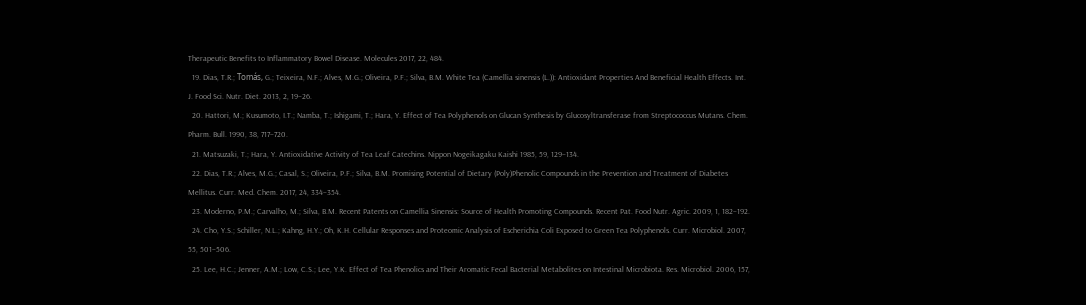Therapeutic Benefits to Inflammatory Bowel Disease. Molecules 2017, 22, 484.
  19. Dias, T.R.; Tomás, G.; Teixeira, N.F.; Alves, M.G.; Oliveira, P.F.; Silva, B.M. White Tea (Camellia sinensis (L.)): Antioxidant Properties And Beneficial Health Effects. Int. J. Food Sci. Nutr. Diet. 2013, 2, 19–26.
  20. Hattori, M.; Kusumoto, I.T.; Namba, T.; Ishigami, T.; Hara, Y. Effect of Tea Polyphenols on Glucan Synthesis by Glucosyltransferase from Streptococcus Mutans. Chem. Pharm. Bull. 1990, 38, 717–720.
  21. Matsuzaki, T.; Hara, Y. Antioxidative Activity of Tea Leaf Catechins. Nippon Nogeikagaku Kaishi 1985, 59, 129–134.
  22. Dias, T.R.; Alves, M.G.; Casal, S.; Oliveira, P.F.; Silva, B.M. Promising Potential of Dietary (Poly)Phenolic Compounds in the Prevention and Treatment of Diabetes Mellitus. Curr. Med. Chem. 2017, 24, 334–354.
  23. Moderno, P.M.; Carvalho, M.; Silva, B.M. Recent Patents on Camellia Sinensis: Source of Health Promoting Compounds. Recent Pat. Food Nutr. Agric. 2009, 1, 182–192.
  24. Cho, Y.S.; Schiller, N.L.; Kahng, H.Y.; Oh, K.H. Cellular Responses and Proteomic Analysis of Escherichia Coli Exposed to Green Tea Polyphenols. Curr. Microbiol. 2007, 55, 501–506.
  25. Lee, H.C.; Jenner, A.M.; Low, C.S.; Lee, Y.K. Effect of Tea Phenolics and Their Aromatic Fecal Bacterial Metabolites on Intestinal Microbiota. Res. Microbiol. 2006, 157,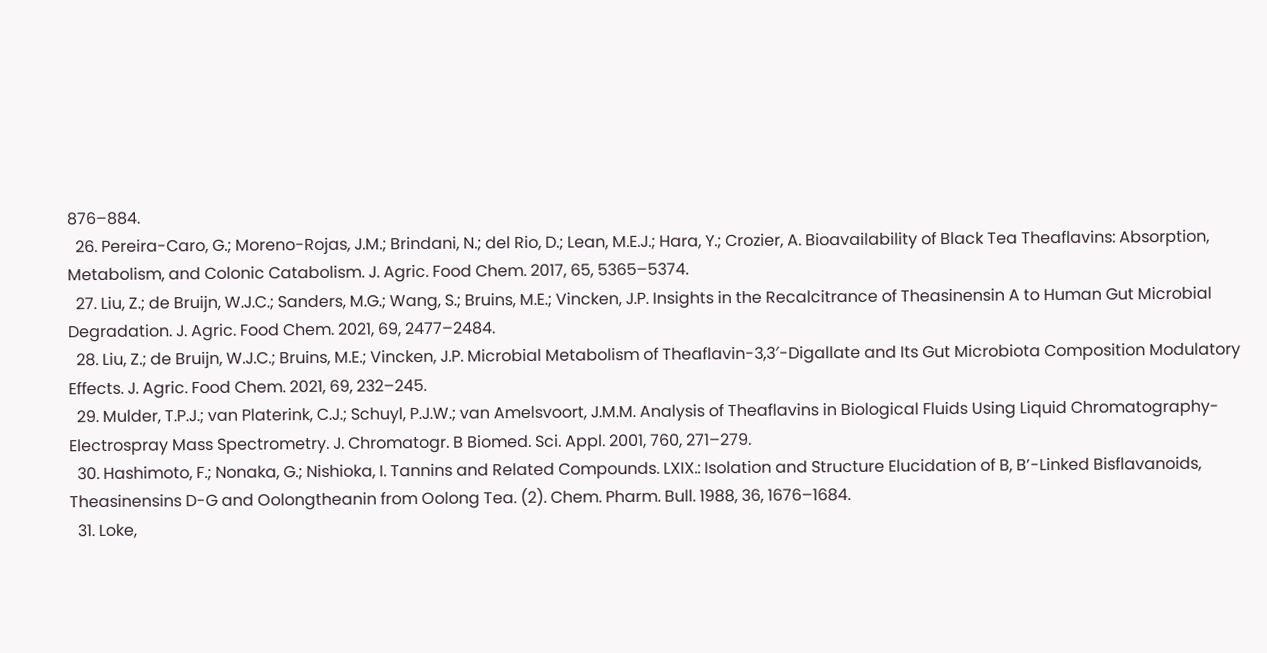876–884.
  26. Pereira-Caro, G.; Moreno-Rojas, J.M.; Brindani, N.; del Rio, D.; Lean, M.E.J.; Hara, Y.; Crozier, A. Bioavailability of Black Tea Theaflavins: Absorption, Metabolism, and Colonic Catabolism. J. Agric. Food Chem. 2017, 65, 5365–5374.
  27. Liu, Z.; de Bruijn, W.J.C.; Sanders, M.G.; Wang, S.; Bruins, M.E.; Vincken, J.P. Insights in the Recalcitrance of Theasinensin A to Human Gut Microbial Degradation. J. Agric. Food Chem. 2021, 69, 2477–2484.
  28. Liu, Z.; de Bruijn, W.J.C.; Bruins, M.E.; Vincken, J.P. Microbial Metabolism of Theaflavin-3,3′-Digallate and Its Gut Microbiota Composition Modulatory Effects. J. Agric. Food Chem. 2021, 69, 232–245.
  29. Mulder, T.P.J.; van Platerink, C.J.; Schuyl, P.J.W.; van Amelsvoort, J.M.M. Analysis of Theaflavins in Biological Fluids Using Liquid Chromatography-Electrospray Mass Spectrometry. J. Chromatogr. B Biomed. Sci. Appl. 2001, 760, 271–279.
  30. Hashimoto, F.; Nonaka, G.; Nishioka, I. Tannins and Related Compounds. LXIX.: Isolation and Structure Elucidation of B, B’-Linked Bisflavanoids, Theasinensins D-G and Oolongtheanin from Oolong Tea. (2). Chem. Pharm. Bull. 1988, 36, 1676–1684.
  31. Loke,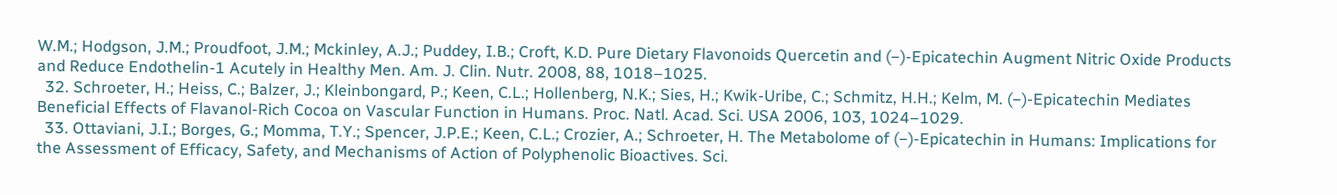W.M.; Hodgson, J.M.; Proudfoot, J.M.; Mckinley, A.J.; Puddey, I.B.; Croft, K.D. Pure Dietary Flavonoids Quercetin and (−)-Epicatechin Augment Nitric Oxide Products and Reduce Endothelin-1 Acutely in Healthy Men. Am. J. Clin. Nutr. 2008, 88, 1018–1025.
  32. Schroeter, H.; Heiss, C.; Balzer, J.; Kleinbongard, P.; Keen, C.L.; Hollenberg, N.K.; Sies, H.; Kwik-Uribe, C.; Schmitz, H.H.; Kelm, M. (−)-Epicatechin Mediates Beneficial Effects of Flavanol-Rich Cocoa on Vascular Function in Humans. Proc. Natl. Acad. Sci. USA 2006, 103, 1024–1029.
  33. Ottaviani, J.I.; Borges, G.; Momma, T.Y.; Spencer, J.P.E.; Keen, C.L.; Crozier, A.; Schroeter, H. The Metabolome of (−)-Epicatechin in Humans: Implications for the Assessment of Efficacy, Safety, and Mechanisms of Action of Polyphenolic Bioactives. Sci.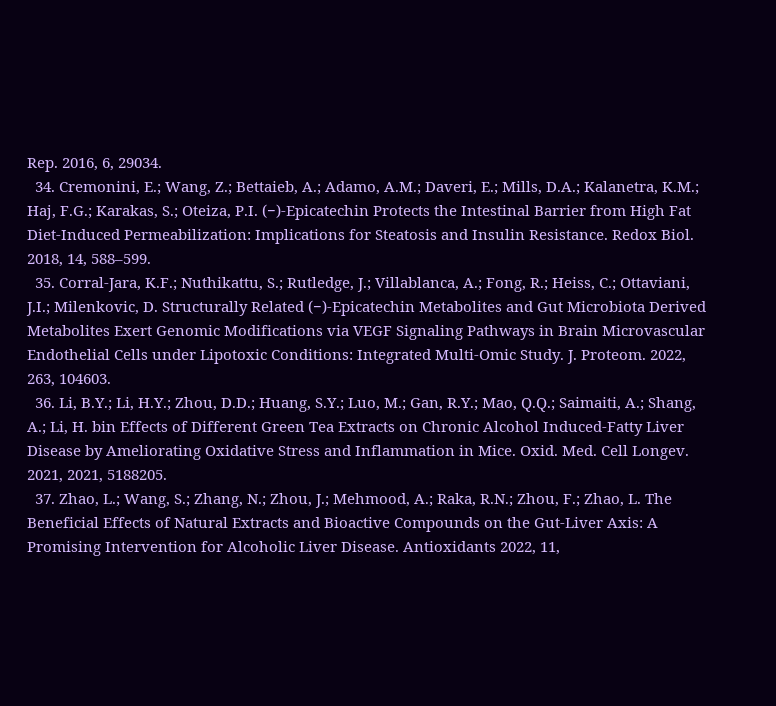Rep. 2016, 6, 29034.
  34. Cremonini, E.; Wang, Z.; Bettaieb, A.; Adamo, A.M.; Daveri, E.; Mills, D.A.; Kalanetra, K.M.; Haj, F.G.; Karakas, S.; Oteiza, P.I. (−)-Epicatechin Protects the Intestinal Barrier from High Fat Diet-Induced Permeabilization: Implications for Steatosis and Insulin Resistance. Redox Biol. 2018, 14, 588–599.
  35. Corral-Jara, K.F.; Nuthikattu, S.; Rutledge, J.; Villablanca, A.; Fong, R.; Heiss, C.; Ottaviani, J.I.; Milenkovic, D. Structurally Related (−)-Epicatechin Metabolites and Gut Microbiota Derived Metabolites Exert Genomic Modifications via VEGF Signaling Pathways in Brain Microvascular Endothelial Cells under Lipotoxic Conditions: Integrated Multi-Omic Study. J. Proteom. 2022, 263, 104603.
  36. Li, B.Y.; Li, H.Y.; Zhou, D.D.; Huang, S.Y.; Luo, M.; Gan, R.Y.; Mao, Q.Q.; Saimaiti, A.; Shang, A.; Li, H. bin Effects of Different Green Tea Extracts on Chronic Alcohol Induced-Fatty Liver Disease by Ameliorating Oxidative Stress and Inflammation in Mice. Oxid. Med. Cell Longev. 2021, 2021, 5188205.
  37. Zhao, L.; Wang, S.; Zhang, N.; Zhou, J.; Mehmood, A.; Raka, R.N.; Zhou, F.; Zhao, L. The Beneficial Effects of Natural Extracts and Bioactive Compounds on the Gut-Liver Axis: A Promising Intervention for Alcoholic Liver Disease. Antioxidants 2022, 11,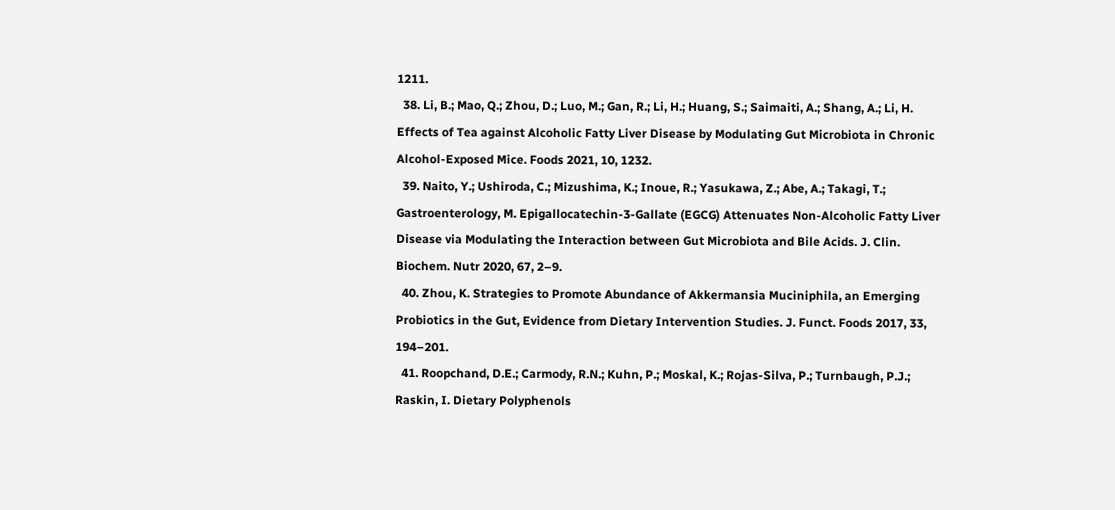1211.
  38. Li, B.; Mao, Q.; Zhou, D.; Luo, M.; Gan, R.; Li, H.; Huang, S.; Saimaiti, A.; Shang, A.; Li, H. Effects of Tea against Alcoholic Fatty Liver Disease by Modulating Gut Microbiota in Chronic Alcohol-Exposed Mice. Foods 2021, 10, 1232.
  39. Naito, Y.; Ushiroda, C.; Mizushima, K.; Inoue, R.; Yasukawa, Z.; Abe, A.; Takagi, T.; Gastroenterology, M. Epigallocatechin-3-Gallate (EGCG) Attenuates Non-Alcoholic Fatty Liver Disease via Modulating the Interaction between Gut Microbiota and Bile Acids. J. Clin. Biochem. Nutr 2020, 67, 2–9.
  40. Zhou, K. Strategies to Promote Abundance of Akkermansia Muciniphila, an Emerging Probiotics in the Gut, Evidence from Dietary Intervention Studies. J. Funct. Foods 2017, 33, 194–201.
  41. Roopchand, D.E.; Carmody, R.N.; Kuhn, P.; Moskal, K.; Rojas-Silva, P.; Turnbaugh, P.J.; Raskin, I. Dietary Polyphenols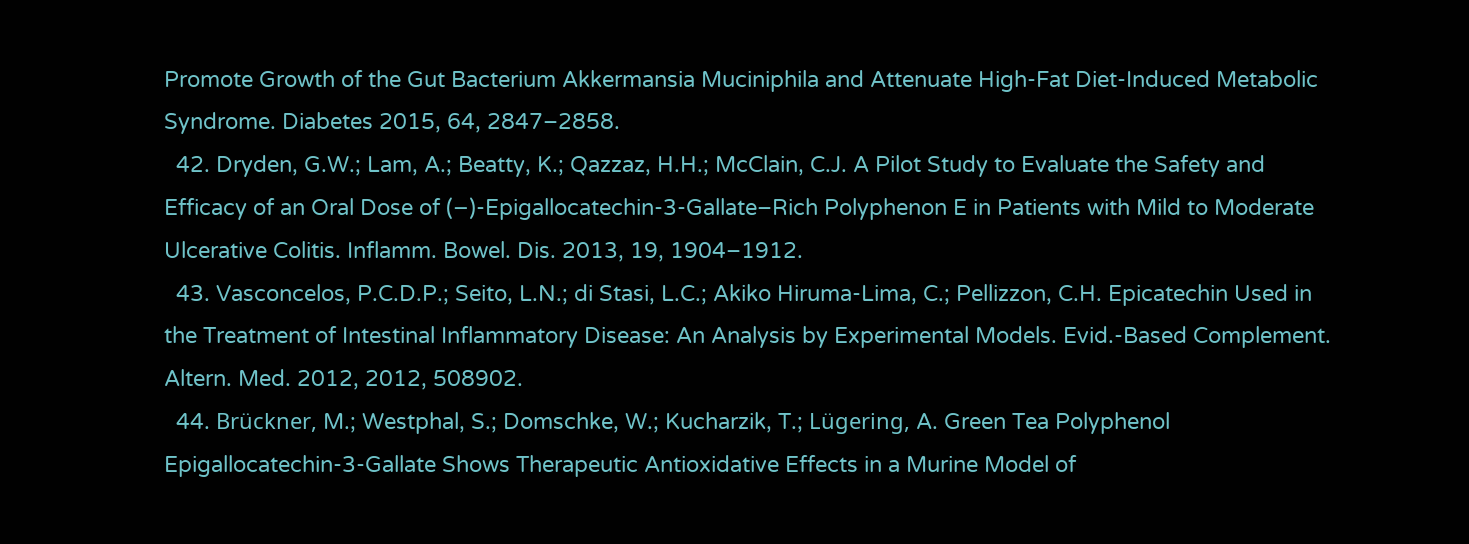Promote Growth of the Gut Bacterium Akkermansia Muciniphila and Attenuate High-Fat Diet-Induced Metabolic Syndrome. Diabetes 2015, 64, 2847–2858.
  42. Dryden, G.W.; Lam, A.; Beatty, K.; Qazzaz, H.H.; McClain, C.J. A Pilot Study to Evaluate the Safety and Efficacy of an Oral Dose of (−)-Epigallocatechin-3-Gallate–Rich Polyphenon E in Patients with Mild to Moderate Ulcerative Colitis. Inflamm. Bowel. Dis. 2013, 19, 1904–1912.
  43. Vasconcelos, P.C.D.P.; Seito, L.N.; di Stasi, L.C.; Akiko Hiruma-Lima, C.; Pellizzon, C.H. Epicatechin Used in the Treatment of Intestinal Inflammatory Disease: An Analysis by Experimental Models. Evid.-Based Complement. Altern. Med. 2012, 2012, 508902.
  44. Brückner, M.; Westphal, S.; Domschke, W.; Kucharzik, T.; Lügering, A. Green Tea Polyphenol Epigallocatechin-3-Gallate Shows Therapeutic Antioxidative Effects in a Murine Model of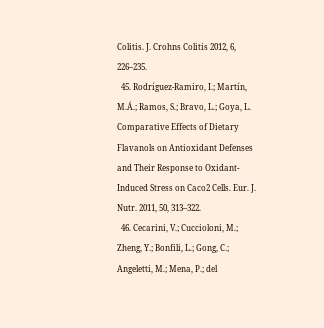Colitis. J. Crohns Colitis 2012, 6, 226–235.
  45. Rodríguez-Ramiro, I.; Martín, M.Á.; Ramos, S.; Bravo, L.; Goya, L. Comparative Effects of Dietary Flavanols on Antioxidant Defenses and Their Response to Oxidant-Induced Stress on Caco2 Cells. Eur. J. Nutr. 2011, 50, 313–322.
  46. Cecarini, V.; Cuccioloni, M.; Zheng, Y.; Bonfili, L.; Gong, C.; Angeletti, M.; Mena, P.; del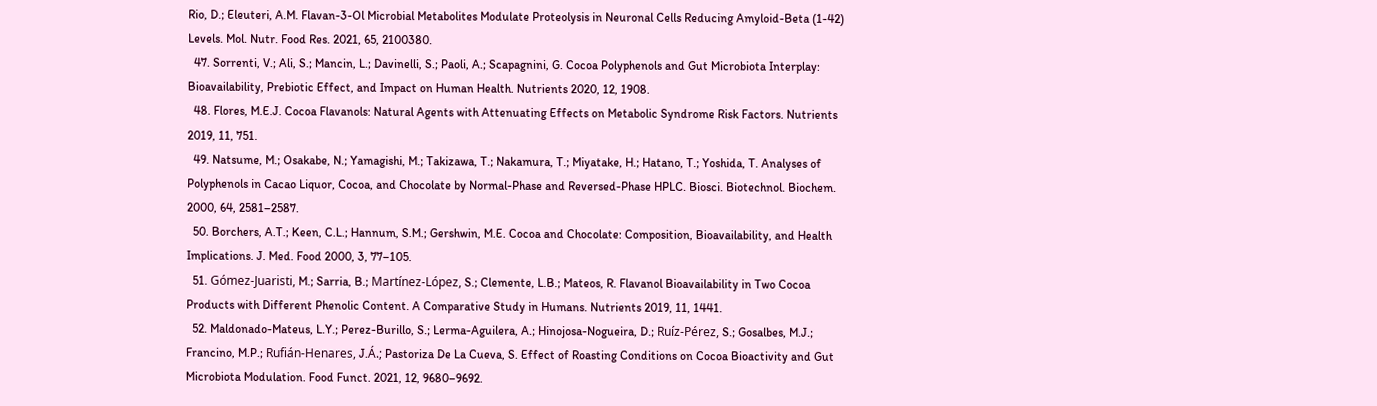Rio, D.; Eleuteri, A.M. Flavan-3-Ol Microbial Metabolites Modulate Proteolysis in Neuronal Cells Reducing Amyloid-Beta (1-42) Levels. Mol. Nutr. Food Res. 2021, 65, 2100380.
  47. Sorrenti, V.; Ali, S.; Mancin, L.; Davinelli, S.; Paoli, A.; Scapagnini, G. Cocoa Polyphenols and Gut Microbiota Interplay: Bioavailability, Prebiotic Effect, and Impact on Human Health. Nutrients 2020, 12, 1908.
  48. Flores, M.E.J. Cocoa Flavanols: Natural Agents with Attenuating Effects on Metabolic Syndrome Risk Factors. Nutrients 2019, 11, 751.
  49. Natsume, M.; Osakabe, N.; Yamagishi, M.; Takizawa, T.; Nakamura, T.; Miyatake, H.; Hatano, T.; Yoshida, T. Analyses of Polyphenols in Cacao Liquor, Cocoa, and Chocolate by Normal-Phase and Reversed-Phase HPLC. Biosci. Biotechnol. Biochem. 2000, 64, 2581–2587.
  50. Borchers, A.T.; Keen, C.L.; Hannum, S.M.; Gershwin, M.E. Cocoa and Chocolate: Composition, Bioavailability, and Health Implications. J. Med. Food 2000, 3, 77–105.
  51. Gómez-Juaristi, M.; Sarria, B.; Martínez-López, S.; Clemente, L.B.; Mateos, R. Flavanol Bioavailability in Two Cocoa Products with Different Phenolic Content. A Comparative Study in Humans. Nutrients 2019, 11, 1441.
  52. Maldonado-Mateus, L.Y.; Perez-Burillo, S.; Lerma-Aguilera, A.; Hinojosa-Nogueira, D.; Ruíz-Pérez, S.; Gosalbes, M.J.; Francino, M.P.; Rufián-Henares, J.Á.; Pastoriza De La Cueva, S. Effect of Roasting Conditions on Cocoa Bioactivity and Gut Microbiota Modulation. Food Funct. 2021, 12, 9680–9692.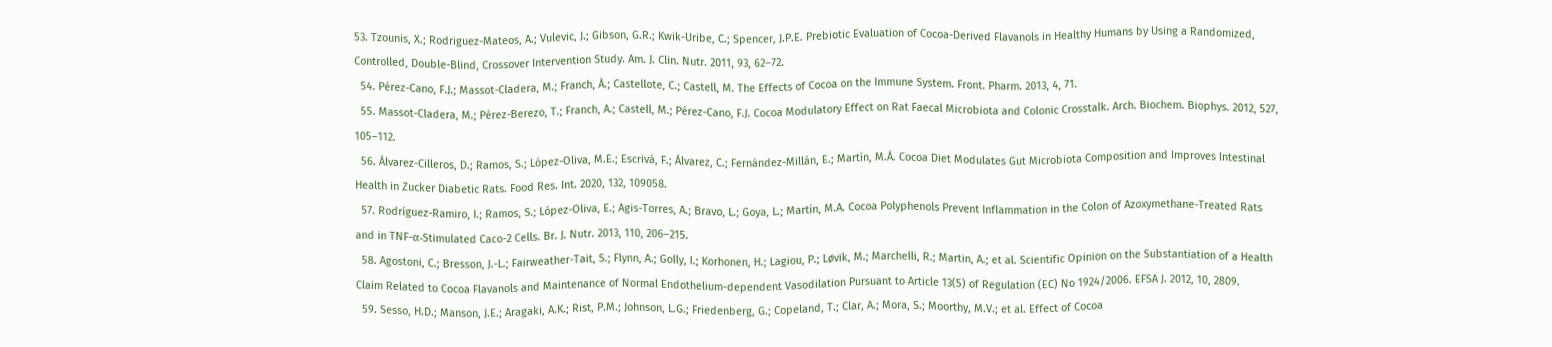53. Tzounis, X.; Rodriguez-Mateos, A.; Vulevic, J.; Gibson, G.R.; Kwik-Uribe, C.; Spencer, J.P.E. Prebiotic Evaluation of Cocoa-Derived Flavanols in Healthy Humans by Using a Randomized, Controlled, Double-Blind, Crossover Intervention Study. Am. J. Clin. Nutr. 2011, 93, 62–72.
  54. Pérez-Cano, F.J.; Massot-Cladera, M.; Franch, À.; Castellote, C.; Castell, M. The Effects of Cocoa on the Immune System. Front. Pharm. 2013, 4, 71.
  55. Massot-Cladera, M.; Pérez-Berezo, T.; Franch, A.; Castell, M.; Pérez-Cano, F.J. Cocoa Modulatory Effect on Rat Faecal Microbiota and Colonic Crosstalk. Arch. Biochem. Biophys. 2012, 527, 105–112.
  56. Álvarez-Cilleros, D.; Ramos, S.; López-Oliva, M.E.; Escrivá, F.; Álvarez, C.; Fernández-Millán, E.; Martín, M.Á. Cocoa Diet Modulates Gut Microbiota Composition and Improves Intestinal Health in Zucker Diabetic Rats. Food Res. Int. 2020, 132, 109058.
  57. Rodríguez-Ramiro, I.; Ramos, S.; López-Oliva, E.; Agis-Torres, A.; Bravo, L.; Goya, L.; Martín, M.A. Cocoa Polyphenols Prevent Inflammation in the Colon of Azoxymethane-Treated Rats and in TNF-α-Stimulated Caco-2 Cells. Br. J. Nutr. 2013, 110, 206–215.
  58. Agostoni, C.; Bresson, J.-L.; Fairweather-Tait, S.; Flynn, A.; Golly, I.; Korhonen, H.; Lagiou, P.; Løvik, M.; Marchelli, R.; Martin, A.; et al. Scientific Opinion on the Substantiation of a Health Claim Related to Cocoa Flavanols and Maintenance of Normal Endothelium-dependent Vasodilation Pursuant to Article 13(5) of Regulation (EC) No 1924/2006. EFSA J. 2012, 10, 2809.
  59. Sesso, H.D.; Manson, J.E.; Aragaki, A.K.; Rist, P.M.; Johnson, L.G.; Friedenberg, G.; Copeland, T.; Clar, A.; Mora, S.; Moorthy, M.V.; et al. Effect of Cocoa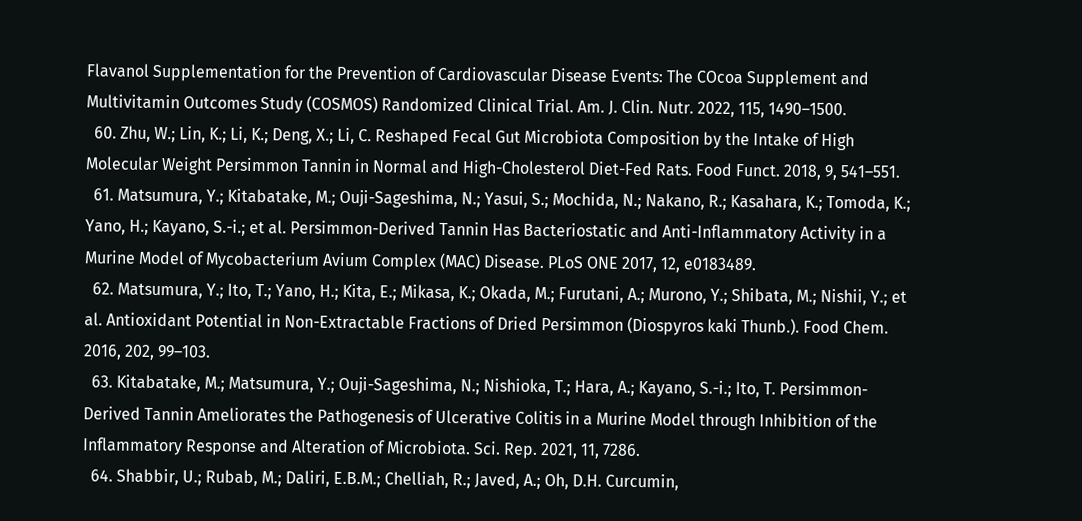Flavanol Supplementation for the Prevention of Cardiovascular Disease Events: The COcoa Supplement and Multivitamin Outcomes Study (COSMOS) Randomized Clinical Trial. Am. J. Clin. Nutr. 2022, 115, 1490–1500.
  60. Zhu, W.; Lin, K.; Li, K.; Deng, X.; Li, C. Reshaped Fecal Gut Microbiota Composition by the Intake of High Molecular Weight Persimmon Tannin in Normal and High-Cholesterol Diet-Fed Rats. Food Funct. 2018, 9, 541–551.
  61. Matsumura, Y.; Kitabatake, M.; Ouji-Sageshima, N.; Yasui, S.; Mochida, N.; Nakano, R.; Kasahara, K.; Tomoda, K.; Yano, H.; Kayano, S.-i.; et al. Persimmon-Derived Tannin Has Bacteriostatic and Anti-Inflammatory Activity in a Murine Model of Mycobacterium Avium Complex (MAC) Disease. PLoS ONE 2017, 12, e0183489.
  62. Matsumura, Y.; Ito, T.; Yano, H.; Kita, E.; Mikasa, K.; Okada, M.; Furutani, A.; Murono, Y.; Shibata, M.; Nishii, Y.; et al. Antioxidant Potential in Non-Extractable Fractions of Dried Persimmon (Diospyros kaki Thunb.). Food Chem. 2016, 202, 99–103.
  63. Kitabatake, M.; Matsumura, Y.; Ouji-Sageshima, N.; Nishioka, T.; Hara, A.; Kayano, S.-i.; Ito, T. Persimmon-Derived Tannin Ameliorates the Pathogenesis of Ulcerative Colitis in a Murine Model through Inhibition of the Inflammatory Response and Alteration of Microbiota. Sci. Rep. 2021, 11, 7286.
  64. Shabbir, U.; Rubab, M.; Daliri, E.B.M.; Chelliah, R.; Javed, A.; Oh, D.H. Curcumin,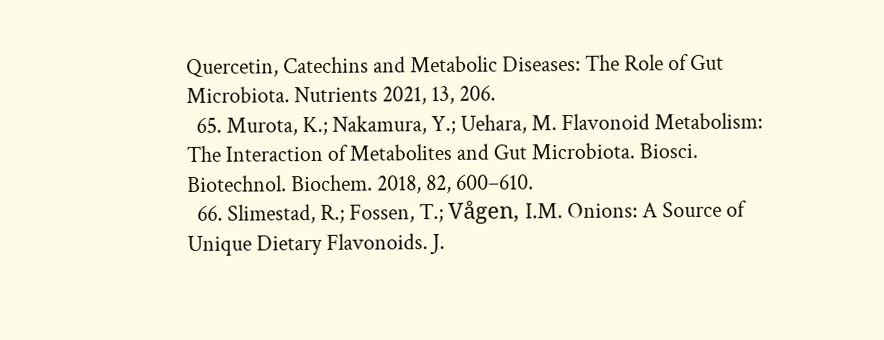Quercetin, Catechins and Metabolic Diseases: The Role of Gut Microbiota. Nutrients 2021, 13, 206.
  65. Murota, K.; Nakamura, Y.; Uehara, M. Flavonoid Metabolism: The Interaction of Metabolites and Gut Microbiota. Biosci. Biotechnol. Biochem. 2018, 82, 600–610.
  66. Slimestad, R.; Fossen, T.; Vågen, I.M. Onions: A Source of Unique Dietary Flavonoids. J.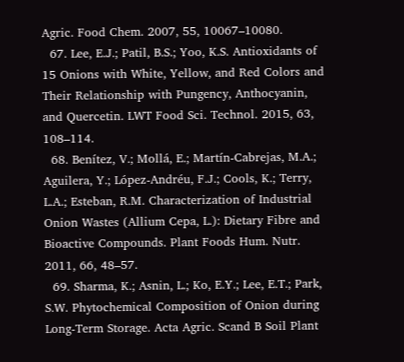Agric. Food Chem. 2007, 55, 10067–10080.
  67. Lee, E.J.; Patil, B.S.; Yoo, K.S. Antioxidants of 15 Onions with White, Yellow, and Red Colors and Their Relationship with Pungency, Anthocyanin, and Quercetin. LWT Food Sci. Technol. 2015, 63, 108–114.
  68. Benítez, V.; Mollá, E.; Martín-Cabrejas, M.A.; Aguilera, Y.; López-Andréu, F.J.; Cools, K.; Terry, L.A.; Esteban, R.M. Characterization of Industrial Onion Wastes (Allium Cepa, L.): Dietary Fibre and Bioactive Compounds. Plant Foods Hum. Nutr. 2011, 66, 48–57.
  69. Sharma, K.; Asnin, L.; Ko, E.Y.; Lee, E.T.; Park, S.W. Phytochemical Composition of Onion during Long-Term Storage. Acta Agric. Scand B Soil Plant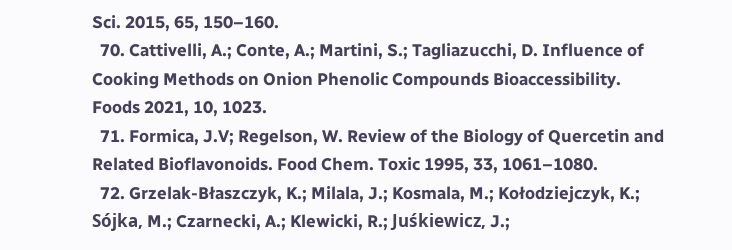Sci. 2015, 65, 150–160.
  70. Cattivelli, A.; Conte, A.; Martini, S.; Tagliazucchi, D. Influence of Cooking Methods on Onion Phenolic Compounds Bioaccessibility. Foods 2021, 10, 1023.
  71. Formica, J.V; Regelson, W. Review of the Biology of Quercetin and Related Bioflavonoids. Food Chem. Toxic 1995, 33, 1061–1080.
  72. Grzelak-Błaszczyk, K.; Milala, J.; Kosmala, M.; Kołodziejczyk, K.; Sójka, M.; Czarnecki, A.; Klewicki, R.; Juśkiewicz, J.;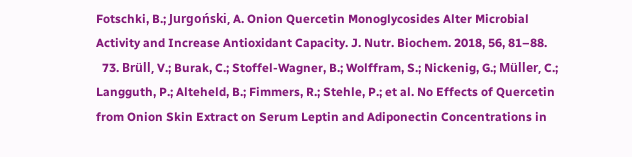Fotschki, B.; Jurgoński, A. Onion Quercetin Monoglycosides Alter Microbial Activity and Increase Antioxidant Capacity. J. Nutr. Biochem. 2018, 56, 81–88.
  73. Brüll, V.; Burak, C.; Stoffel-Wagner, B.; Wolffram, S.; Nickenig, G.; Müller, C.; Langguth, P.; Alteheld, B.; Fimmers, R.; Stehle, P.; et al. No Effects of Quercetin from Onion Skin Extract on Serum Leptin and Adiponectin Concentrations in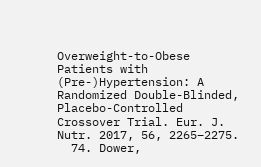Overweight-to-Obese Patients with (Pre-)Hypertension: A Randomized Double-Blinded, Placebo-Controlled Crossover Trial. Eur. J. Nutr. 2017, 56, 2265–2275.
  74. Dower,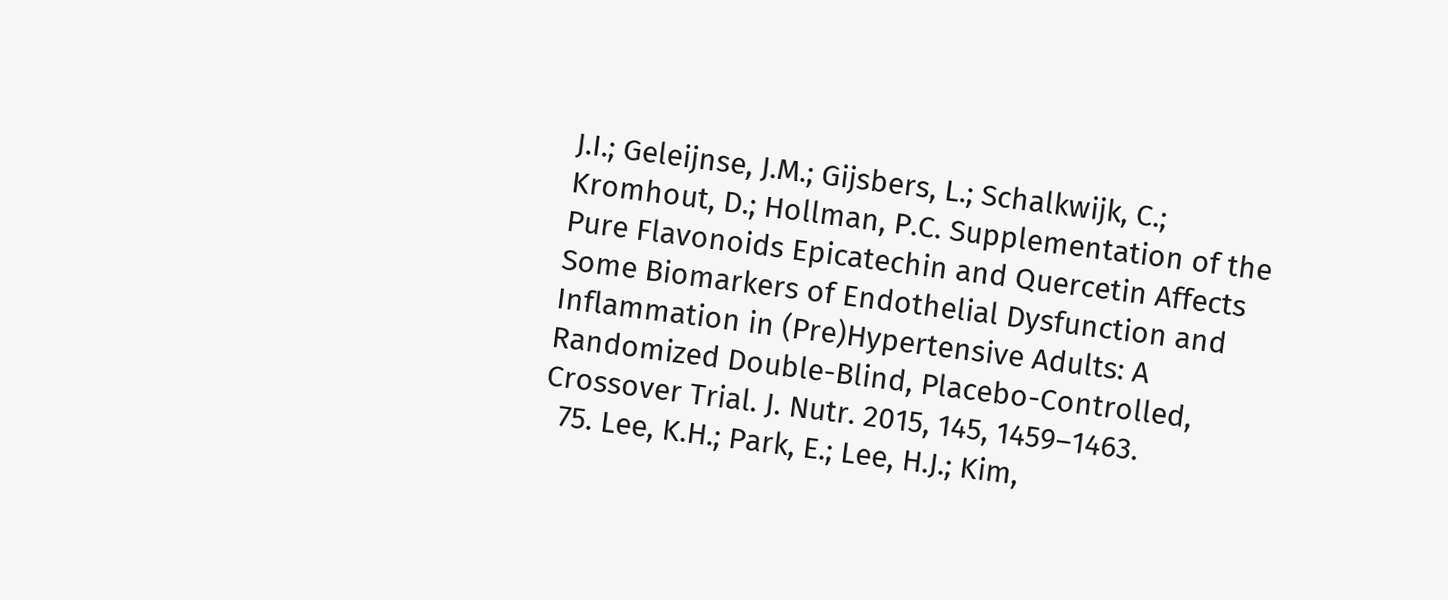J.I.; Geleijnse, J.M.; Gijsbers, L.; Schalkwijk, C.; Kromhout, D.; Hollman, P.C. Supplementation of the Pure Flavonoids Epicatechin and Quercetin Affects Some Biomarkers of Endothelial Dysfunction and Inflammation in (Pre)Hypertensive Adults: A Randomized Double-Blind, Placebo-Controlled, Crossover Trial. J. Nutr. 2015, 145, 1459–1463.
  75. Lee, K.H.; Park, E.; Lee, H.J.; Kim,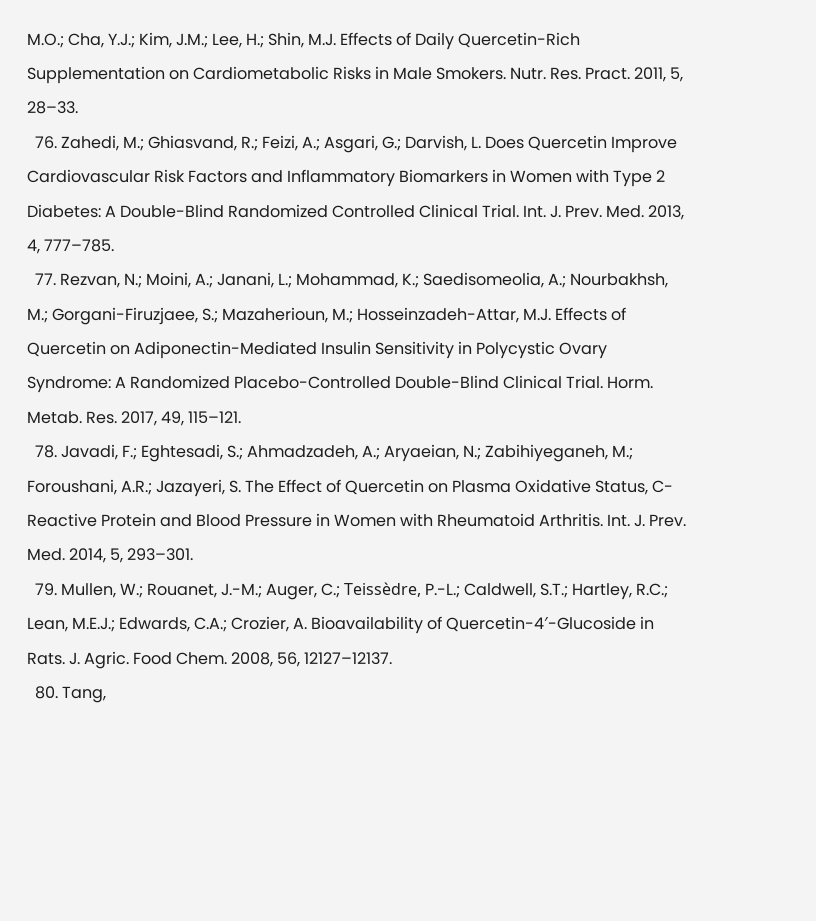M.O.; Cha, Y.J.; Kim, J.M.; Lee, H.; Shin, M.J. Effects of Daily Quercetin-Rich Supplementation on Cardiometabolic Risks in Male Smokers. Nutr. Res. Pract. 2011, 5, 28–33.
  76. Zahedi, M.; Ghiasvand, R.; Feizi, A.; Asgari, G.; Darvish, L. Does Quercetin Improve Cardiovascular Risk Factors and Inflammatory Biomarkers in Women with Type 2 Diabetes: A Double-Blind Randomized Controlled Clinical Trial. Int. J. Prev. Med. 2013, 4, 777–785.
  77. Rezvan, N.; Moini, A.; Janani, L.; Mohammad, K.; Saedisomeolia, A.; Nourbakhsh, M.; Gorgani-Firuzjaee, S.; Mazaherioun, M.; Hosseinzadeh-Attar, M.J. Effects of Quercetin on Adiponectin-Mediated Insulin Sensitivity in Polycystic Ovary Syndrome: A Randomized Placebo-Controlled Double-Blind Clinical Trial. Horm. Metab. Res. 2017, 49, 115–121.
  78. Javadi, F.; Eghtesadi, S.; Ahmadzadeh, A.; Aryaeian, N.; Zabihiyeganeh, M.; Foroushani, A.R.; Jazayeri, S. The Effect of Quercetin on Plasma Oxidative Status, C-Reactive Protein and Blood Pressure in Women with Rheumatoid Arthritis. Int. J. Prev. Med. 2014, 5, 293–301.
  79. Mullen, W.; Rouanet, J.-M.; Auger, C.; Teissèdre, P.-L.; Caldwell, S.T.; Hartley, R.C.; Lean, M.E.J.; Edwards, C.A.; Crozier, A. Bioavailability of Quercetin-4′-Glucoside in Rats. J. Agric. Food Chem. 2008, 56, 12127–12137.
  80. Tang,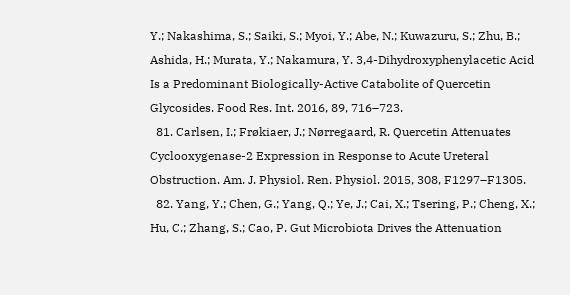Y.; Nakashima, S.; Saiki, S.; Myoi, Y.; Abe, N.; Kuwazuru, S.; Zhu, B.; Ashida, H.; Murata, Y.; Nakamura, Y. 3,4-Dihydroxyphenylacetic Acid Is a Predominant Biologically-Active Catabolite of Quercetin Glycosides. Food Res. Int. 2016, 89, 716–723.
  81. Carlsen, I.; Frøkiaer, J.; Nørregaard, R. Quercetin Attenuates Cyclooxygenase-2 Expression in Response to Acute Ureteral Obstruction. Am. J. Physiol. Ren. Physiol. 2015, 308, F1297–F1305.
  82. Yang, Y.; Chen, G.; Yang, Q.; Ye, J.; Cai, X.; Tsering, P.; Cheng, X.; Hu, C.; Zhang, S.; Cao, P. Gut Microbiota Drives the Attenuation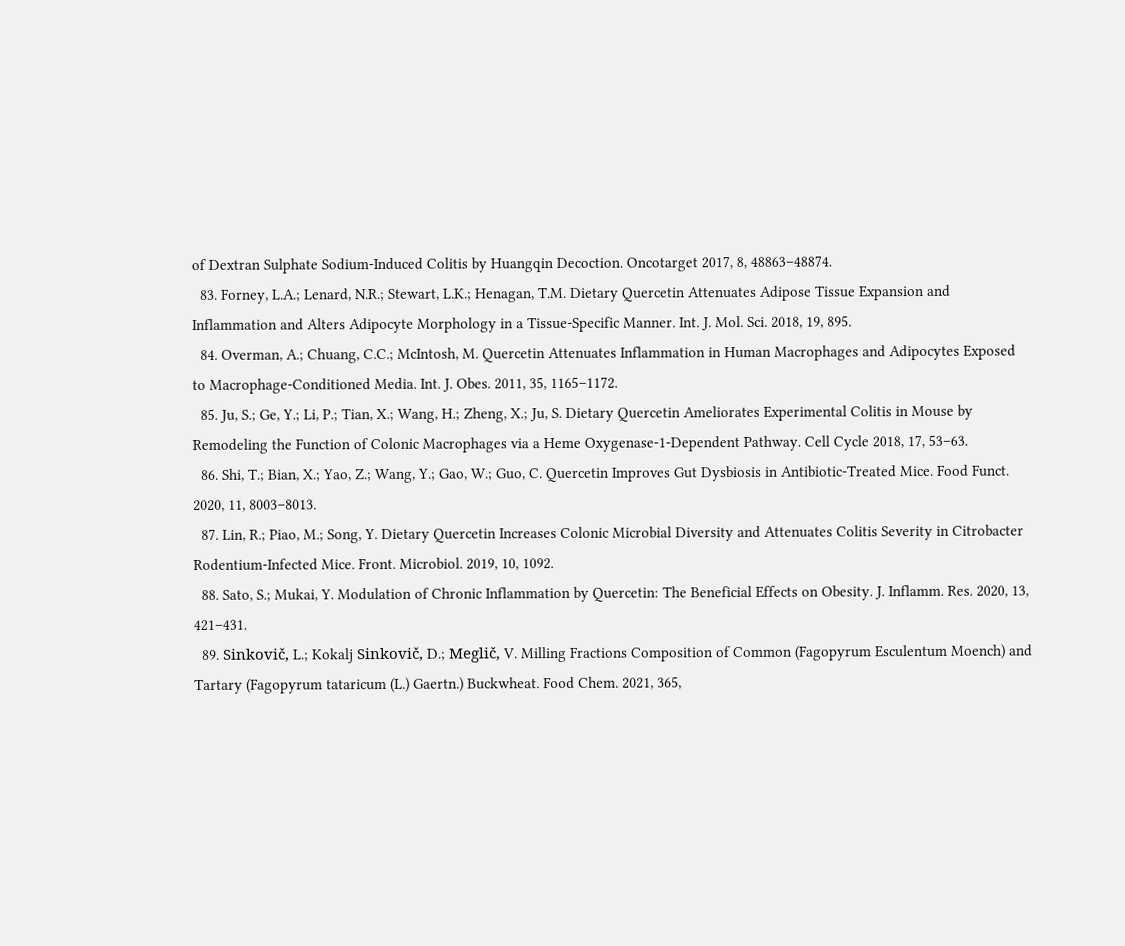of Dextran Sulphate Sodium-Induced Colitis by Huangqin Decoction. Oncotarget 2017, 8, 48863–48874.
  83. Forney, L.A.; Lenard, N.R.; Stewart, L.K.; Henagan, T.M. Dietary Quercetin Attenuates Adipose Tissue Expansion and Inflammation and Alters Adipocyte Morphology in a Tissue-Specific Manner. Int. J. Mol. Sci. 2018, 19, 895.
  84. Overman, A.; Chuang, C.C.; McIntosh, M. Quercetin Attenuates Inflammation in Human Macrophages and Adipocytes Exposed to Macrophage-Conditioned Media. Int. J. Obes. 2011, 35, 1165–1172.
  85. Ju, S.; Ge, Y.; Li, P.; Tian, X.; Wang, H.; Zheng, X.; Ju, S. Dietary Quercetin Ameliorates Experimental Colitis in Mouse by Remodeling the Function of Colonic Macrophages via a Heme Oxygenase-1-Dependent Pathway. Cell Cycle 2018, 17, 53–63.
  86. Shi, T.; Bian, X.; Yao, Z.; Wang, Y.; Gao, W.; Guo, C. Quercetin Improves Gut Dysbiosis in Antibiotic-Treated Mice. Food Funct. 2020, 11, 8003–8013.
  87. Lin, R.; Piao, M.; Song, Y. Dietary Quercetin Increases Colonic Microbial Diversity and Attenuates Colitis Severity in Citrobacter Rodentium-Infected Mice. Front. Microbiol. 2019, 10, 1092.
  88. Sato, S.; Mukai, Y. Modulation of Chronic Inflammation by Quercetin: The Beneficial Effects on Obesity. J. Inflamm. Res. 2020, 13, 421–431.
  89. Sinkovič, L.; Kokalj Sinkovič, D.; Meglič, V. Milling Fractions Composition of Common (Fagopyrum Esculentum Moench) and Tartary (Fagopyrum tataricum (L.) Gaertn.) Buckwheat. Food Chem. 2021, 365,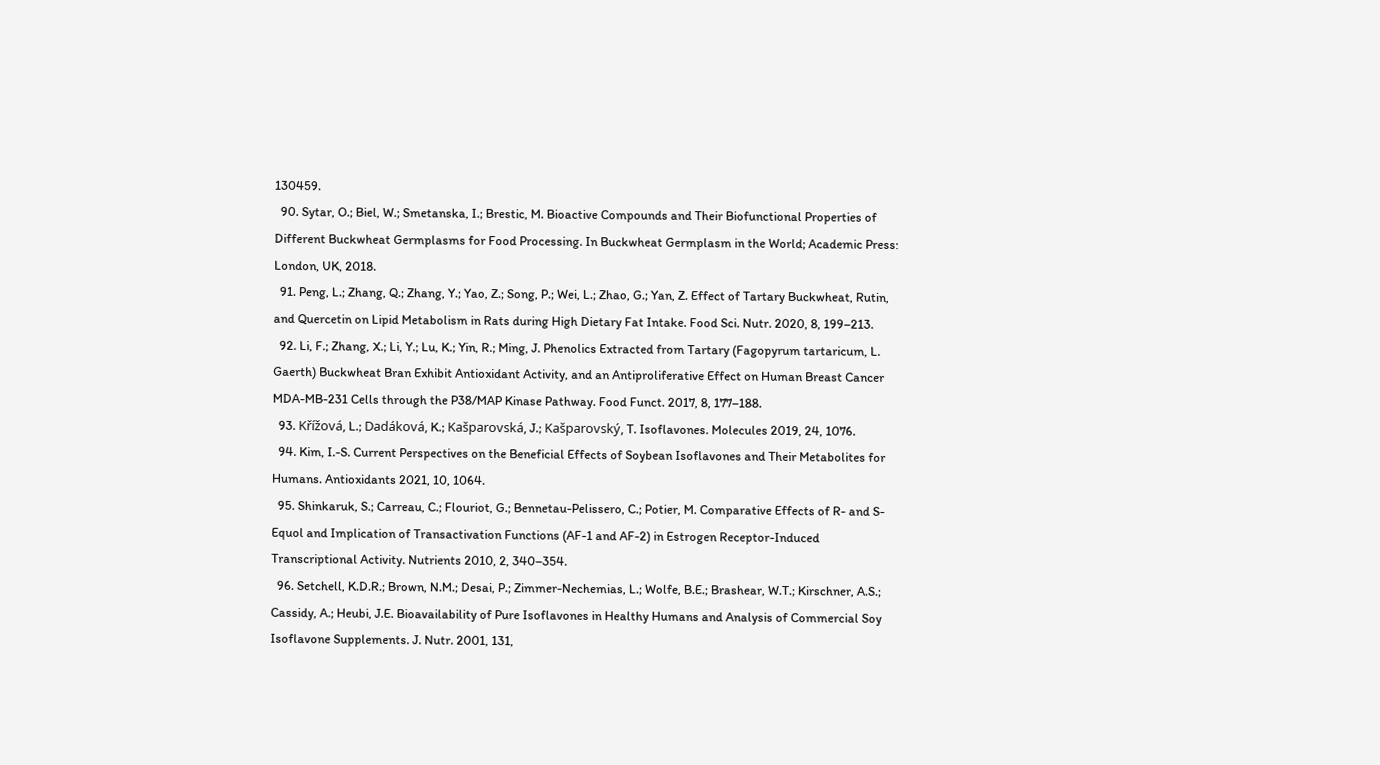130459.
  90. Sytar, O.; Biel, W.; Smetanska, I.; Brestic, M. Bioactive Compounds and Their Biofunctional Properties of Different Buckwheat Germplasms for Food Processing. In Buckwheat Germplasm in the World; Academic Press: London, UK, 2018.
  91. Peng, L.; Zhang, Q.; Zhang, Y.; Yao, Z.; Song, P.; Wei, L.; Zhao, G.; Yan, Z. Effect of Tartary Buckwheat, Rutin, and Quercetin on Lipid Metabolism in Rats during High Dietary Fat Intake. Food Sci. Nutr. 2020, 8, 199–213.
  92. Li, F.; Zhang, X.; Li, Y.; Lu, K.; Yin, R.; Ming, J. Phenolics Extracted from Tartary (Fagopyrum tartaricum, L. Gaerth) Buckwheat Bran Exhibit Antioxidant Activity, and an Antiproliferative Effect on Human Breast Cancer MDA-MB-231 Cells through the P38/MAP Kinase Pathway. Food Funct. 2017, 8, 177–188.
  93. Křížová, L.; Dadáková, K.; Kašparovská, J.; Kašparovský, T. Isoflavones. Molecules 2019, 24, 1076.
  94. Kim, I.-S. Current Perspectives on the Beneficial Effects of Soybean Isoflavones and Their Metabolites for Humans. Antioxidants 2021, 10, 1064.
  95. Shinkaruk, S.; Carreau, C.; Flouriot, G.; Bennetau-Pelissero, C.; Potier, M. Comparative Effects of R- and S-Equol and Implication of Transactivation Functions (AF-1 and AF-2) in Estrogen Receptor-Induced Transcriptional Activity. Nutrients 2010, 2, 340–354.
  96. Setchell, K.D.R.; Brown, N.M.; Desai, P.; Zimmer-Nechemias, L.; Wolfe, B.E.; Brashear, W.T.; Kirschner, A.S.; Cassidy, A.; Heubi, J.E. Bioavailability of Pure Isoflavones in Healthy Humans and Analysis of Commercial Soy Isoflavone Supplements. J. Nutr. 2001, 131,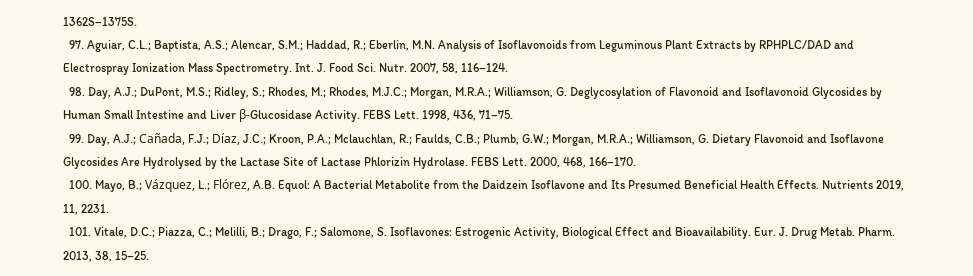1362S–1375S.
  97. Aguiar, C.L.; Baptista, A.S.; Alencar, S.M.; Haddad, R.; Eberlin, M.N. Analysis of Isoflavonoids from Leguminous Plant Extracts by RPHPLC/DAD and Electrospray Ionization Mass Spectrometry. Int. J. Food Sci. Nutr. 2007, 58, 116–124.
  98. Day, A.J.; DuPont, M.S.; Ridley, S.; Rhodes, M.; Rhodes, M.J.C.; Morgan, M.R.A.; Williamson, G. Deglycosylation of Flavonoid and Isoflavonoid Glycosides by Human Small Intestine and Liver β-Glucosidase Activity. FEBS Lett. 1998, 436, 71–75.
  99. Day, A.J.; Cañada, F.J.; Díaz, J.C.; Kroon, P.A.; Mclauchlan, R.; Faulds, C.B.; Plumb, G.W.; Morgan, M.R.A.; Williamson, G. Dietary Flavonoid and Isoflavone Glycosides Are Hydrolysed by the Lactase Site of Lactase Phlorizin Hydrolase. FEBS Lett. 2000, 468, 166–170.
  100. Mayo, B.; Vázquez, L.; Flórez, A.B. Equol: A Bacterial Metabolite from the Daidzein Isoflavone and Its Presumed Beneficial Health Effects. Nutrients 2019, 11, 2231.
  101. Vitale, D.C.; Piazza, C.; Melilli, B.; Drago, F.; Salomone, S. Isoflavones: Estrogenic Activity, Biological Effect and Bioavailability. Eur. J. Drug Metab. Pharm. 2013, 38, 15–25.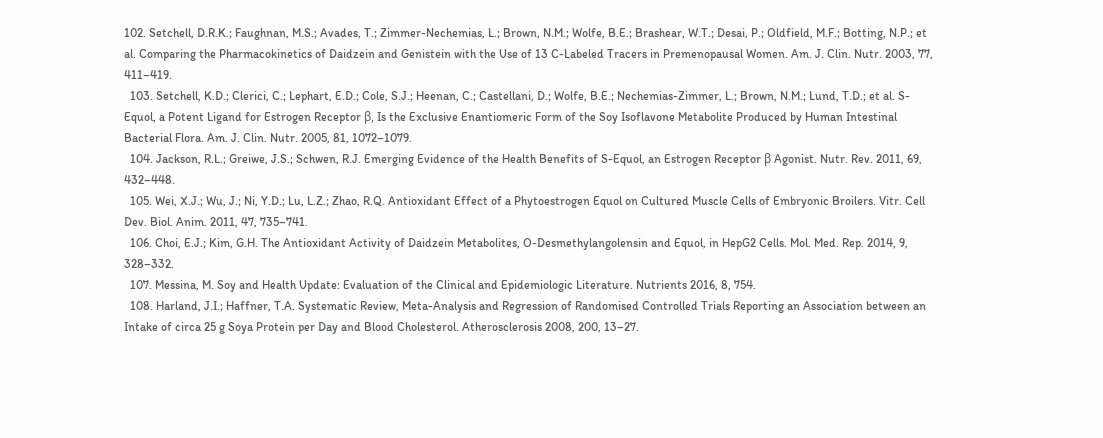102. Setchell, D.R.K.; Faughnan, M.S.; Avades, T.; Zimmer-Nechemias, L.; Brown, N.M.; Wolfe, B.E.; Brashear, W.T.; Desai, P.; Oldfield, M.F.; Botting, N.P.; et al. Comparing the Pharmacokinetics of Daidzein and Genistein with the Use of 13 C-Labeled Tracers in Premenopausal Women. Am. J. Clin. Nutr. 2003, 77, 411–419.
  103. Setchell, K.D.; Clerici, C.; Lephart, E.D.; Cole, S.J.; Heenan, C.; Castellani, D.; Wolfe, B.E.; Nechemias-Zimmer, L.; Brown, N.M.; Lund, T.D.; et al. S-Equol, a Potent Ligand for Estrogen Receptor β, Is the Exclusive Enantiomeric Form of the Soy Isoflavone Metabolite Produced by Human Intestinal Bacterial Flora. Am. J. Clin. Nutr. 2005, 81, 1072–1079.
  104. Jackson, R.L.; Greiwe, J.S.; Schwen, R.J. Emerging Evidence of the Health Benefits of S-Equol, an Estrogen Receptor β Agonist. Nutr. Rev. 2011, 69, 432–448.
  105. Wei, X.J.; Wu, J.; Ni, Y.D.; Lu, L.Z.; Zhao, R.Q. Antioxidant Effect of a Phytoestrogen Equol on Cultured Muscle Cells of Embryonic Broilers. Vitr. Cell Dev. Biol. Anim. 2011, 47, 735–741.
  106. Choi, E.J.; Kim, G.H. The Antioxidant Activity of Daidzein Metabolites, O-Desmethylangolensin and Equol, in HepG2 Cells. Mol. Med. Rep. 2014, 9, 328–332.
  107. Messina, M. Soy and Health Update: Evaluation of the Clinical and Epidemiologic Literature. Nutrients 2016, 8, 754.
  108. Harland, J.I.; Haffner, T.A. Systematic Review, Meta-Analysis and Regression of Randomised Controlled Trials Reporting an Association between an Intake of circa 25 g Soya Protein per Day and Blood Cholesterol. Atherosclerosis 2008, 200, 13–27.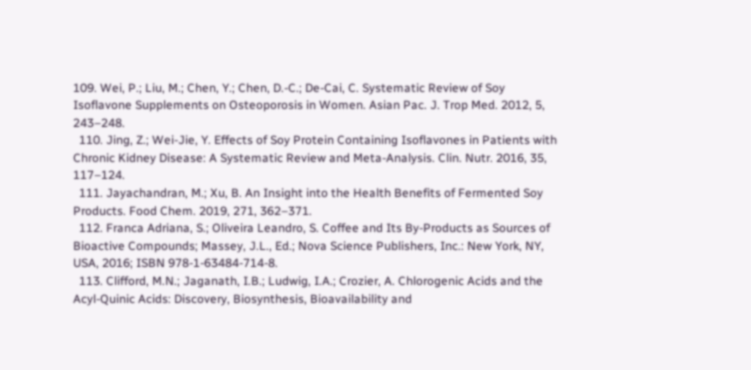109. Wei, P.; Liu, M.; Chen, Y.; Chen, D.-C.; De-Cai, C. Systematic Review of Soy Isoflavone Supplements on Osteoporosis in Women. Asian Pac. J. Trop Med. 2012, 5, 243–248.
  110. Jing, Z.; Wei-Jie, Y. Effects of Soy Protein Containing Isoflavones in Patients with Chronic Kidney Disease: A Systematic Review and Meta-Analysis. Clin. Nutr. 2016, 35, 117–124.
  111. Jayachandran, M.; Xu, B. An Insight into the Health Benefits of Fermented Soy Products. Food Chem. 2019, 271, 362–371.
  112. Franca Adriana, S.; Oliveira Leandro, S. Coffee and Its By-Products as Sources of Bioactive Compounds; Massey, J.L., Ed.; Nova Science Publishers, Inc.: New York, NY, USA, 2016; ISBN 978-1-63484-714-8.
  113. Clifford, M.N.; Jaganath, I.B.; Ludwig, I.A.; Crozier, A. Chlorogenic Acids and the Acyl-Quinic Acids: Discovery, Biosynthesis, Bioavailability and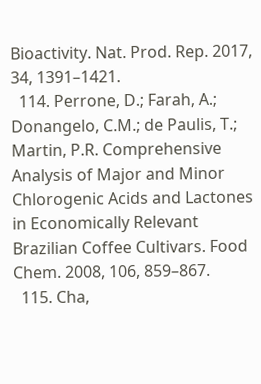Bioactivity. Nat. Prod. Rep. 2017, 34, 1391–1421.
  114. Perrone, D.; Farah, A.; Donangelo, C.M.; de Paulis, T.; Martin, P.R. Comprehensive Analysis of Major and Minor Chlorogenic Acids and Lactones in Economically Relevant Brazilian Coffee Cultivars. Food Chem. 2008, 106, 859–867.
  115. Cha,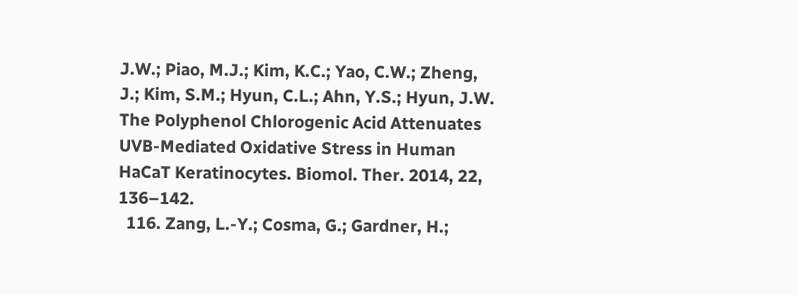J.W.; Piao, M.J.; Kim, K.C.; Yao, C.W.; Zheng, J.; Kim, S.M.; Hyun, C.L.; Ahn, Y.S.; Hyun, J.W. The Polyphenol Chlorogenic Acid Attenuates UVB-Mediated Oxidative Stress in Human HaCaT Keratinocytes. Biomol. Ther. 2014, 22, 136–142.
  116. Zang, L.-Y.; Cosma, G.; Gardner, H.;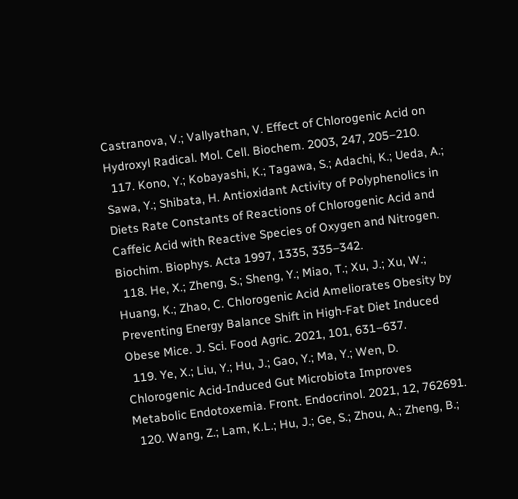Castranova, V.; Vallyathan, V. Effect of Chlorogenic Acid on Hydroxyl Radical. Mol. Cell. Biochem. 2003, 247, 205–210.
  117. Kono, Y.; Kobayashi, K.; Tagawa, S.; Adachi, K.; Ueda, A.; Sawa, Y.; Shibata, H. Antioxidant Activity of Polyphenolics in Diets Rate Constants of Reactions of Chlorogenic Acid and Caffeic Acid with Reactive Species of Oxygen and Nitrogen. Biochim. Biophys. Acta 1997, 1335, 335–342.
  118. He, X.; Zheng, S.; Sheng, Y.; Miao, T.; Xu, J.; Xu, W.; Huang, K.; Zhao, C. Chlorogenic Acid Ameliorates Obesity by Preventing Energy Balance Shift in High-Fat Diet Induced Obese Mice. J. Sci. Food Agric. 2021, 101, 631–637.
  119. Ye, X.; Liu, Y.; Hu, J.; Gao, Y.; Ma, Y.; Wen, D. Chlorogenic Acid-Induced Gut Microbiota Improves Metabolic Endotoxemia. Front. Endocrinol. 2021, 12, 762691.
  120. Wang, Z.; Lam, K.L.; Hu, J.; Ge, S.; Zhou, A.; Zheng, B.;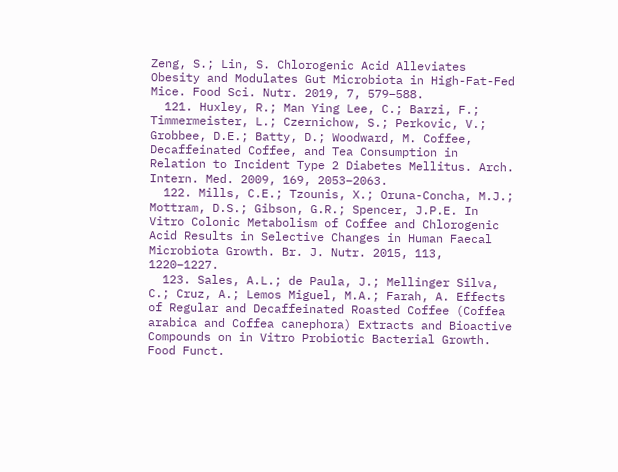Zeng, S.; Lin, S. Chlorogenic Acid Alleviates Obesity and Modulates Gut Microbiota in High-Fat-Fed Mice. Food Sci. Nutr. 2019, 7, 579–588.
  121. Huxley, R.; Man Ying Lee, C.; Barzi, F.; Timmermeister, L.; Czernichow, S.; Perkovic, V.; Grobbee, D.E.; Batty, D.; Woodward, M. Coffee, Decaffeinated Coffee, and Tea Consumption in Relation to Incident Type 2 Diabetes Mellitus. Arch. Intern. Med. 2009, 169, 2053–2063.
  122. Mills, C.E.; Tzounis, X.; Oruna-Concha, M.J.; Mottram, D.S.; Gibson, G.R.; Spencer, J.P.E. In Vitro Colonic Metabolism of Coffee and Chlorogenic Acid Results in Selective Changes in Human Faecal Microbiota Growth. Br. J. Nutr. 2015, 113, 1220–1227.
  123. Sales, A.L.; de Paula, J.; Mellinger Silva, C.; Cruz, A.; Lemos Miguel, M.A.; Farah, A. Effects of Regular and Decaffeinated Roasted Coffee (Coffea arabica and Coffea canephora) Extracts and Bioactive Compounds on in Vitro Probiotic Bacterial Growth. Food Funct.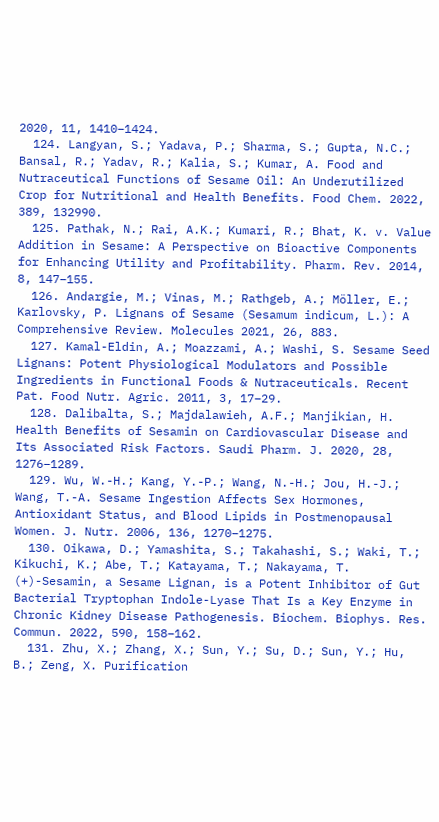2020, 11, 1410–1424.
  124. Langyan, S.; Yadava, P.; Sharma, S.; Gupta, N.C.; Bansal, R.; Yadav, R.; Kalia, S.; Kumar, A. Food and Nutraceutical Functions of Sesame Oil: An Underutilized Crop for Nutritional and Health Benefits. Food Chem. 2022, 389, 132990.
  125. Pathak, N.; Rai, A.K.; Kumari, R.; Bhat, K. v. Value Addition in Sesame: A Perspective on Bioactive Components for Enhancing Utility and Profitability. Pharm. Rev. 2014, 8, 147–155.
  126. Andargie, M.; Vinas, M.; Rathgeb, A.; Möller, E.; Karlovsky, P. Lignans of Sesame (Sesamum indicum, L.): A Comprehensive Review. Molecules 2021, 26, 883.
  127. Kamal-Eldin, A.; Moazzami, A.; Washi, S. Sesame Seed Lignans: Potent Physiological Modulators and Possible Ingredients in Functional Foods & Nutraceuticals. Recent Pat. Food Nutr. Agric. 2011, 3, 17–29.
  128. Dalibalta, S.; Majdalawieh, A.F.; Manjikian, H. Health Benefits of Sesamin on Cardiovascular Disease and Its Associated Risk Factors. Saudi Pharm. J. 2020, 28, 1276–1289.
  129. Wu, W.-H.; Kang, Y.-P.; Wang, N.-H.; Jou, H.-J.; Wang, T.-A. Sesame Ingestion Affects Sex Hormones, Antioxidant Status, and Blood Lipids in Postmenopausal Women. J. Nutr. 2006, 136, 1270–1275.
  130. Oikawa, D.; Yamashita, S.; Takahashi, S.; Waki, T.; Kikuchi, K.; Abe, T.; Katayama, T.; Nakayama, T. (+)-Sesamin, a Sesame Lignan, is a Potent Inhibitor of Gut Bacterial Tryptophan Indole-Lyase That Is a Key Enzyme in Chronic Kidney Disease Pathogenesis. Biochem. Biophys. Res. Commun. 2022, 590, 158–162.
  131. Zhu, X.; Zhang, X.; Sun, Y.; Su, D.; Sun, Y.; Hu, B.; Zeng, X. Purification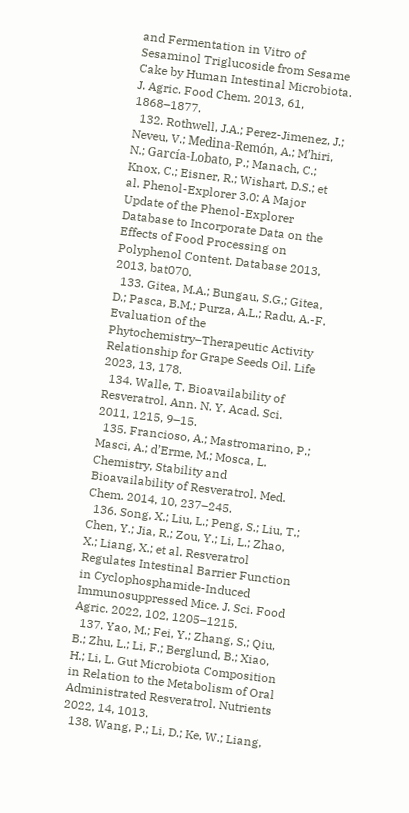and Fermentation in Vitro of Sesaminol Triglucoside from Sesame Cake by Human Intestinal Microbiota. J. Agric. Food Chem. 2013, 61, 1868–1877.
  132. Rothwell, J.A.; Perez-Jimenez, J.; Neveu, V.; Medina-Remón, A.; M’hiri, N.; García-Lobato, P.; Manach, C.; Knox, C.; Eisner, R.; Wishart, D.S.; et al. Phenol-Explorer 3.0: A Major Update of the Phenol-Explorer Database to Incorporate Data on the Effects of Food Processing on Polyphenol Content. Database 2013, 2013, bat070.
  133. Gitea, M.A.; Bungau, S.G.; Gitea, D.; Pasca, B.M.; Purza, A.L.; Radu, A.-F. Evaluation of the Phytochemistry–Therapeutic Activity Relationship for Grape Seeds Oil. Life 2023, 13, 178.
  134. Walle, T. Bioavailability of Resveratrol. Ann. N. Y. Acad. Sci. 2011, 1215, 9–15.
  135. Francioso, A.; Mastromarino, P.; Masci, A.; d’Erme, M.; Mosca, L. Chemistry, Stability and Bioavailability of Resveratrol. Med. Chem. 2014, 10, 237–245.
  136. Song, X.; Liu, L.; Peng, S.; Liu, T.; Chen, Y.; Jia, R.; Zou, Y.; Li, L.; Zhao, X.; Liang, X.; et al. Resveratrol Regulates Intestinal Barrier Function in Cyclophosphamide-Induced Immunosuppressed Mice. J. Sci. Food Agric. 2022, 102, 1205–1215.
  137. Yao, M.; Fei, Y.; Zhang, S.; Qiu, B.; Zhu, L.; Li, F.; Berglund, B.; Xiao, H.; Li, L. Gut Microbiota Composition in Relation to the Metabolism of Oral Administrated Resveratrol. Nutrients 2022, 14, 1013.
  138. Wang, P.; Li, D.; Ke, W.; Liang,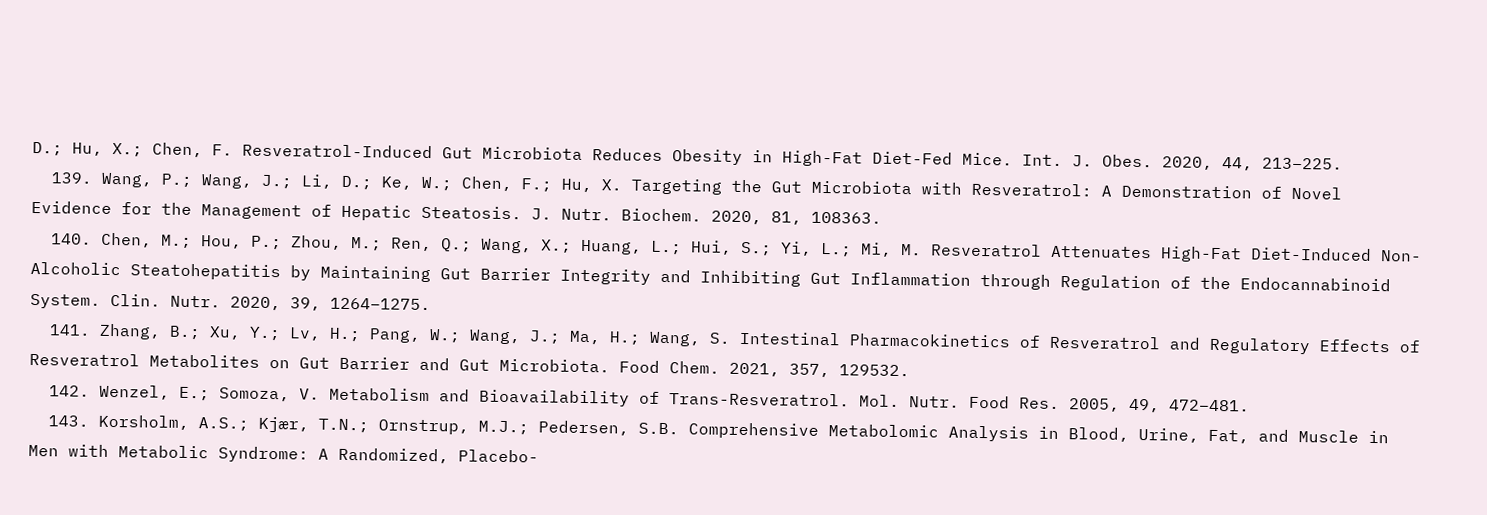D.; Hu, X.; Chen, F. Resveratrol-Induced Gut Microbiota Reduces Obesity in High-Fat Diet-Fed Mice. Int. J. Obes. 2020, 44, 213–225.
  139. Wang, P.; Wang, J.; Li, D.; Ke, W.; Chen, F.; Hu, X. Targeting the Gut Microbiota with Resveratrol: A Demonstration of Novel Evidence for the Management of Hepatic Steatosis. J. Nutr. Biochem. 2020, 81, 108363.
  140. Chen, M.; Hou, P.; Zhou, M.; Ren, Q.; Wang, X.; Huang, L.; Hui, S.; Yi, L.; Mi, M. Resveratrol Attenuates High-Fat Diet-Induced Non-Alcoholic Steatohepatitis by Maintaining Gut Barrier Integrity and Inhibiting Gut Inflammation through Regulation of the Endocannabinoid System. Clin. Nutr. 2020, 39, 1264–1275.
  141. Zhang, B.; Xu, Y.; Lv, H.; Pang, W.; Wang, J.; Ma, H.; Wang, S. Intestinal Pharmacokinetics of Resveratrol and Regulatory Effects of Resveratrol Metabolites on Gut Barrier and Gut Microbiota. Food Chem. 2021, 357, 129532.
  142. Wenzel, E.; Somoza, V. Metabolism and Bioavailability of Trans-Resveratrol. Mol. Nutr. Food Res. 2005, 49, 472–481.
  143. Korsholm, A.S.; Kjær, T.N.; Ornstrup, M.J.; Pedersen, S.B. Comprehensive Metabolomic Analysis in Blood, Urine, Fat, and Muscle in Men with Metabolic Syndrome: A Randomized, Placebo-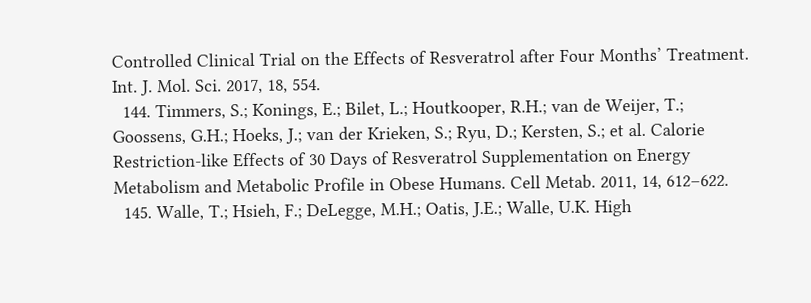Controlled Clinical Trial on the Effects of Resveratrol after Four Months’ Treatment. Int. J. Mol. Sci. 2017, 18, 554.
  144. Timmers, S.; Konings, E.; Bilet, L.; Houtkooper, R.H.; van de Weijer, T.; Goossens, G.H.; Hoeks, J.; van der Krieken, S.; Ryu, D.; Kersten, S.; et al. Calorie Restriction-like Effects of 30 Days of Resveratrol Supplementation on Energy Metabolism and Metabolic Profile in Obese Humans. Cell Metab. 2011, 14, 612–622.
  145. Walle, T.; Hsieh, F.; DeLegge, M.H.; Oatis, J.E.; Walle, U.K. High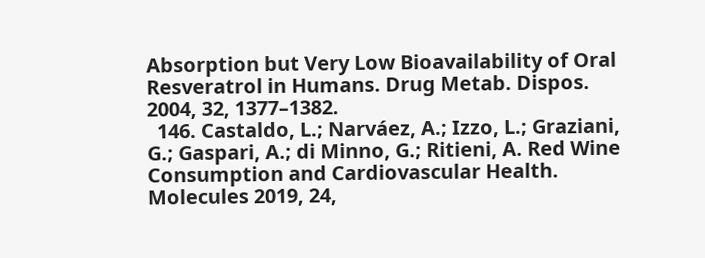Absorption but Very Low Bioavailability of Oral Resveratrol in Humans. Drug Metab. Dispos. 2004, 32, 1377–1382.
  146. Castaldo, L.; Narváez, A.; Izzo, L.; Graziani, G.; Gaspari, A.; di Minno, G.; Ritieni, A. Red Wine Consumption and Cardiovascular Health. Molecules 2019, 24,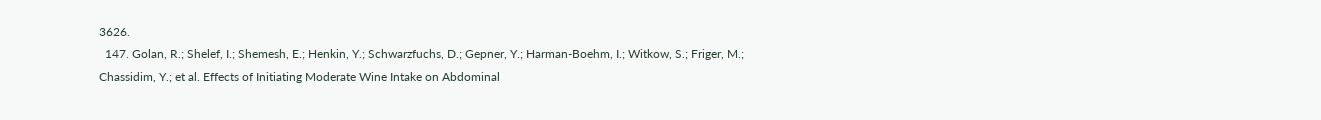3626.
  147. Golan, R.; Shelef, I.; Shemesh, E.; Henkin, Y.; Schwarzfuchs, D.; Gepner, Y.; Harman-Boehm, I.; Witkow, S.; Friger, M.; Chassidim, Y.; et al. Effects of Initiating Moderate Wine Intake on Abdominal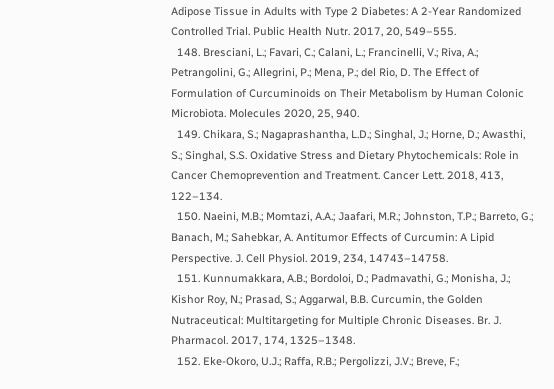Adipose Tissue in Adults with Type 2 Diabetes: A 2-Year Randomized Controlled Trial. Public Health Nutr. 2017, 20, 549–555.
  148. Bresciani, L.; Favari, C.; Calani, L.; Francinelli, V.; Riva, A.; Petrangolini, G.; Allegrini, P.; Mena, P.; del Rio, D. The Effect of Formulation of Curcuminoids on Their Metabolism by Human Colonic Microbiota. Molecules 2020, 25, 940.
  149. Chikara, S.; Nagaprashantha, L.D.; Singhal, J.; Horne, D.; Awasthi, S.; Singhal, S.S. Oxidative Stress and Dietary Phytochemicals: Role in Cancer Chemoprevention and Treatment. Cancer Lett. 2018, 413, 122–134.
  150. Naeini, M.B.; Momtazi, A.A.; Jaafari, M.R.; Johnston, T.P.; Barreto, G.; Banach, M.; Sahebkar, A. Antitumor Effects of Curcumin: A Lipid Perspective. J. Cell Physiol. 2019, 234, 14743–14758.
  151. Kunnumakkara, A.B.; Bordoloi, D.; Padmavathi, G.; Monisha, J.; Kishor Roy, N.; Prasad, S.; Aggarwal, B.B. Curcumin, the Golden Nutraceutical: Multitargeting for Multiple Chronic Diseases. Br. J. Pharmacol. 2017, 174, 1325–1348.
  152. Eke-Okoro, U.J.; Raffa, R.B.; Pergolizzi, J.V.; Breve, F.;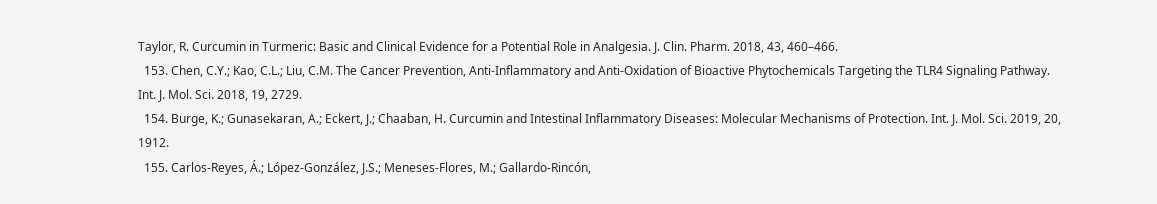Taylor, R. Curcumin in Turmeric: Basic and Clinical Evidence for a Potential Role in Analgesia. J. Clin. Pharm. 2018, 43, 460–466.
  153. Chen, C.Y.; Kao, C.L.; Liu, C.M. The Cancer Prevention, Anti-Inflammatory and Anti-Oxidation of Bioactive Phytochemicals Targeting the TLR4 Signaling Pathway. Int. J. Mol. Sci. 2018, 19, 2729.
  154. Burge, K.; Gunasekaran, A.; Eckert, J.; Chaaban, H. Curcumin and Intestinal Inflammatory Diseases: Molecular Mechanisms of Protection. Int. J. Mol. Sci. 2019, 20, 1912.
  155. Carlos-Reyes, Á.; López-González, J.S.; Meneses-Flores, M.; Gallardo-Rincón,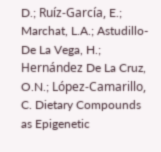D.; Ruíz-García, E.; Marchat, L.A.; Astudillo-De La Vega, H.; Hernández De La Cruz, O.N.; López-Camarillo, C. Dietary Compounds as Epigenetic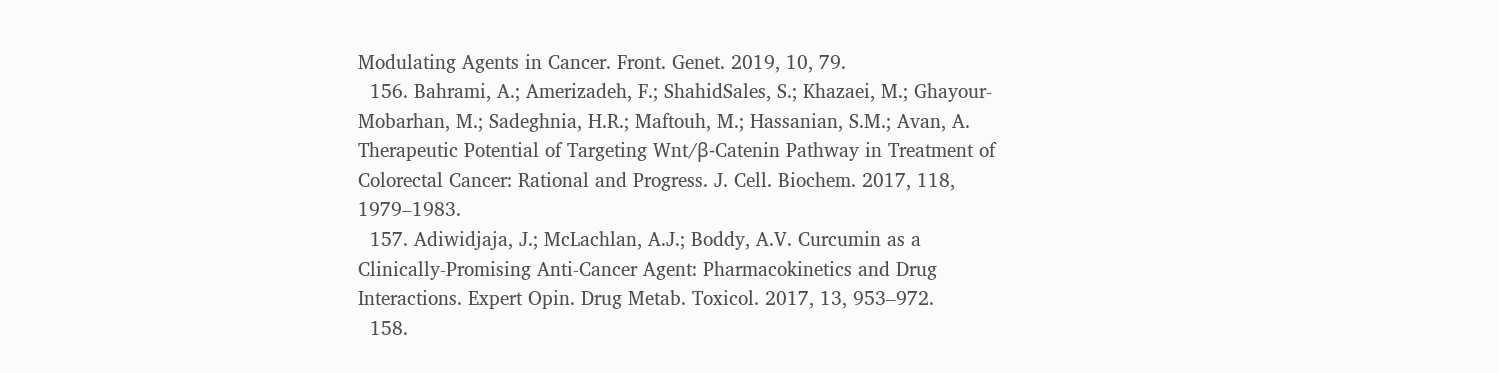Modulating Agents in Cancer. Front. Genet. 2019, 10, 79.
  156. Bahrami, A.; Amerizadeh, F.; ShahidSales, S.; Khazaei, M.; Ghayour-Mobarhan, M.; Sadeghnia, H.R.; Maftouh, M.; Hassanian, S.M.; Avan, A. Therapeutic Potential of Targeting Wnt/β-Catenin Pathway in Treatment of Colorectal Cancer: Rational and Progress. J. Cell. Biochem. 2017, 118, 1979–1983.
  157. Adiwidjaja, J.; McLachlan, A.J.; Boddy, A.V. Curcumin as a Clinically-Promising Anti-Cancer Agent: Pharmacokinetics and Drug Interactions. Expert Opin. Drug Metab. Toxicol. 2017, 13, 953–972.
  158.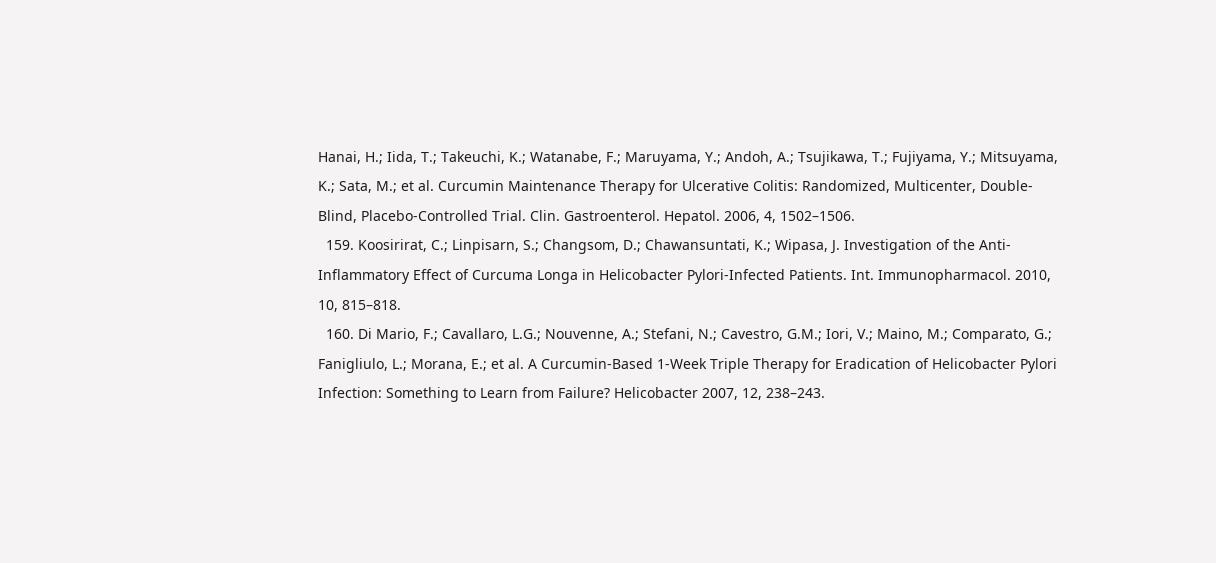Hanai, H.; Iida, T.; Takeuchi, K.; Watanabe, F.; Maruyama, Y.; Andoh, A.; Tsujikawa, T.; Fujiyama, Y.; Mitsuyama, K.; Sata, M.; et al. Curcumin Maintenance Therapy for Ulcerative Colitis: Randomized, Multicenter, Double-Blind, Placebo-Controlled Trial. Clin. Gastroenterol. Hepatol. 2006, 4, 1502–1506.
  159. Koosirirat, C.; Linpisarn, S.; Changsom, D.; Chawansuntati, K.; Wipasa, J. Investigation of the Anti-Inflammatory Effect of Curcuma Longa in Helicobacter Pylori-Infected Patients. Int. Immunopharmacol. 2010, 10, 815–818.
  160. Di Mario, F.; Cavallaro, L.G.; Nouvenne, A.; Stefani, N.; Cavestro, G.M.; Iori, V.; Maino, M.; Comparato, G.; Fanigliulo, L.; Morana, E.; et al. A Curcumin-Based 1-Week Triple Therapy for Eradication of Helicobacter Pylori Infection: Something to Learn from Failure? Helicobacter 2007, 12, 238–243.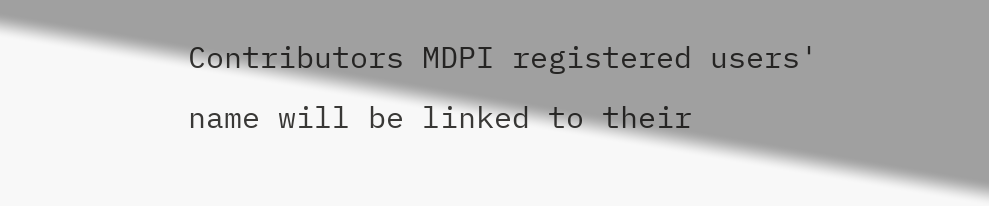Contributors MDPI registered users' name will be linked to their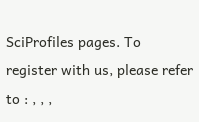SciProfiles pages. To register with us, please refer to : , , ,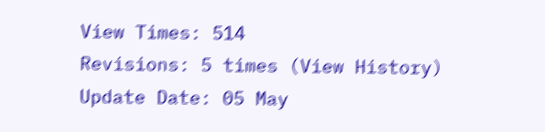View Times: 514
Revisions: 5 times (View History)
Update Date: 05 May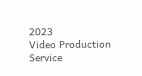2023
Video Production Service